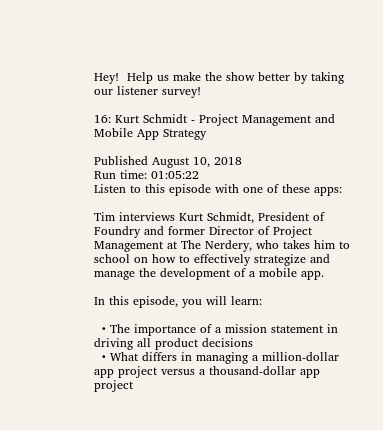Hey!  Help us make the show better by taking our listener survey!

16: Kurt Schmidt - Project Management and Mobile App Strategy

Published August 10, 2018
Run time: 01:05:22
Listen to this episode with one of these apps:

Tim interviews Kurt Schmidt, President of Foundry and former Director of Project Management at The Nerdery, who takes him to school on how to effectively strategize and manage the development of a mobile app.

In this episode, you will learn:

  • The importance of a mission statement in driving all product decisions
  • What differs in managing a million-dollar app project versus a thousand-dollar app project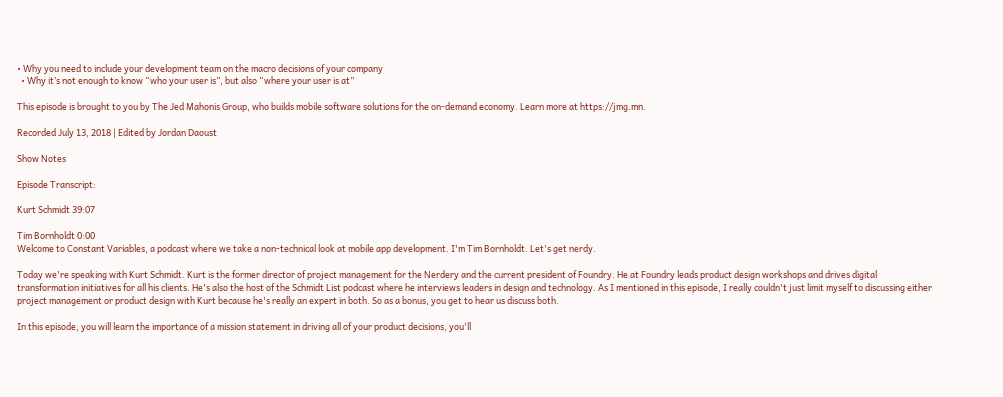• Why you need to include your development team on the macro decisions of your company
  • Why it’s not enough to know “who your user is”, but also “where your user is at”

This episode is brought to you by The Jed Mahonis Group, who builds mobile software solutions for the on-demand economy. Learn more at https://jmg.mn.

Recorded July 13, 2018 | Edited by Jordan Daoust

Show Notes

Episode Transcript:

Kurt Schmidt 39:07

Tim Bornholdt 0:00
Welcome to Constant Variables, a podcast where we take a non-technical look at mobile app development. I'm Tim Bornholdt. Let's get nerdy.

Today we're speaking with Kurt Schmidt. Kurt is the former director of project management for the Nerdery and the current president of Foundry. He at Foundry leads product design workshops and drives digital transformation initiatives for all his clients. He's also the host of the Schmidt List podcast where he interviews leaders in design and technology. As I mentioned in this episode, I really couldn't just limit myself to discussing either project management or product design with Kurt because he's really an expert in both. So as a bonus, you get to hear us discuss both.

In this episode, you will learn the importance of a mission statement in driving all of your product decisions, you'll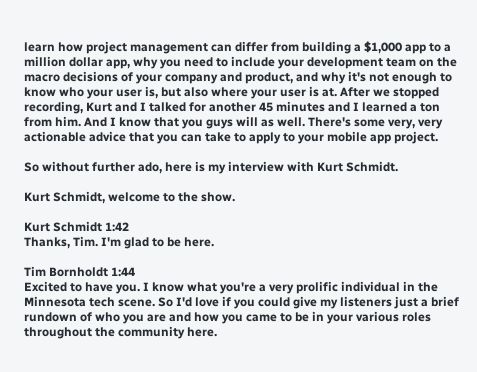learn how project management can differ from building a $1,000 app to a million dollar app, why you need to include your development team on the macro decisions of your company and product, and why it's not enough to know who your user is, but also where your user is at. After we stopped recording, Kurt and I talked for another 45 minutes and I learned a ton from him. And I know that you guys will as well. There's some very, very actionable advice that you can take to apply to your mobile app project.

So without further ado, here is my interview with Kurt Schmidt.

Kurt Schmidt, welcome to the show.

Kurt Schmidt 1:42
Thanks, Tim. I'm glad to be here.

Tim Bornholdt 1:44
Excited to have you. I know what you're a very prolific individual in the Minnesota tech scene. So I'd love if you could give my listeners just a brief rundown of who you are and how you came to be in your various roles throughout the community here.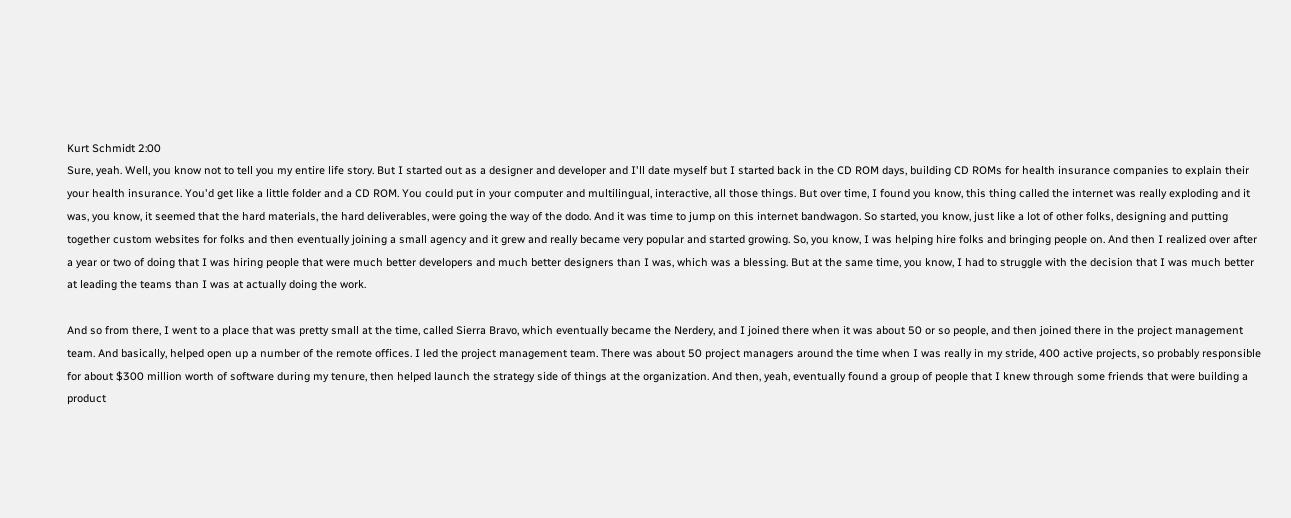Kurt Schmidt 2:00
Sure, yeah. Well, you know not to tell you my entire life story. But I started out as a designer and developer and I'll date myself but I started back in the CD ROM days, building CD ROMs for health insurance companies to explain their your health insurance. You'd get like a little folder and a CD ROM. You could put in your computer and multilingual, interactive, all those things. But over time, I found you know, this thing called the internet was really exploding and it was, you know, it seemed that the hard materials, the hard deliverables, were going the way of the dodo. And it was time to jump on this internet bandwagon. So started, you know, just like a lot of other folks, designing and putting together custom websites for folks and then eventually joining a small agency and it grew and really became very popular and started growing. So, you know, I was helping hire folks and bringing people on. And then I realized over after a year or two of doing that I was hiring people that were much better developers and much better designers than I was, which was a blessing. But at the same time, you know, I had to struggle with the decision that I was much better at leading the teams than I was at actually doing the work.

And so from there, I went to a place that was pretty small at the time, called Sierra Bravo, which eventually became the Nerdery, and I joined there when it was about 50 or so people, and then joined there in the project management team. And basically, helped open up a number of the remote offices. I led the project management team. There was about 50 project managers around the time when I was really in my stride, 400 active projects, so probably responsible for about $300 million worth of software during my tenure, then helped launch the strategy side of things at the organization. And then, yeah, eventually found a group of people that I knew through some friends that were building a product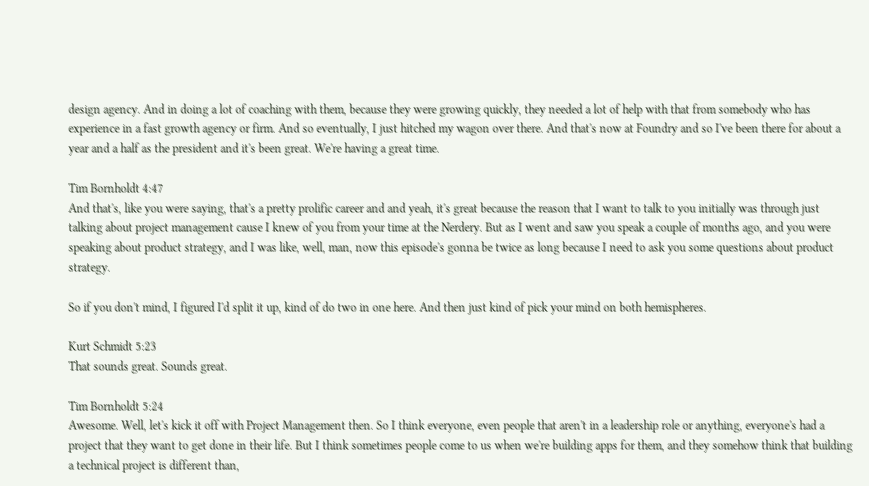design agency. And in doing a lot of coaching with them, because they were growing quickly, they needed a lot of help with that from somebody who has experience in a fast growth agency or firm. And so eventually, I just hitched my wagon over there. And that's now at Foundry and so I've been there for about a year and a half as the president and it's been great. We're having a great time.

Tim Bornholdt 4:47
And that's, like you were saying, that's a pretty prolific career and and yeah, it's great because the reason that I want to talk to you initially was through just talking about project management cause I knew of you from your time at the Nerdery. But as I went and saw you speak a couple of months ago, and you were speaking about product strategy, and I was like, well, man, now this episode's gonna be twice as long because I need to ask you some questions about product strategy.

So if you don't mind, I figured I'd split it up, kind of do two in one here. And then just kind of pick your mind on both hemispheres.

Kurt Schmidt 5:23
That sounds great. Sounds great.

Tim Bornholdt 5:24
Awesome. Well, let's kick it off with Project Management then. So I think everyone, even people that aren't in a leadership role or anything, everyone's had a project that they want to get done in their life. But I think sometimes people come to us when we're building apps for them, and they somehow think that building a technical project is different than,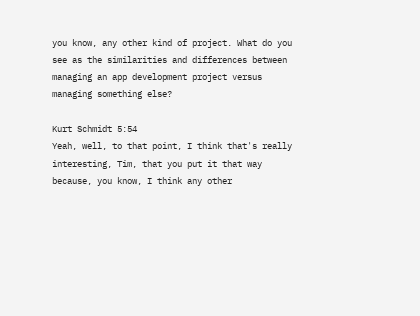you know, any other kind of project. What do you see as the similarities and differences between managing an app development project versus managing something else?

Kurt Schmidt 5:54
Yeah, well, to that point, I think that's really interesting, Tim, that you put it that way because, you know, I think any other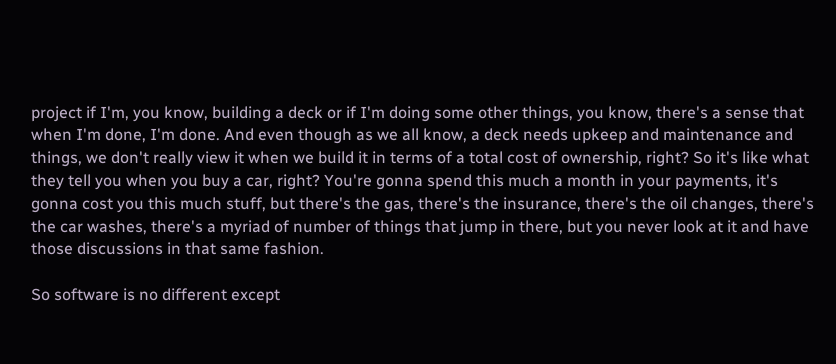project if I'm, you know, building a deck or if I'm doing some other things, you know, there's a sense that when I'm done, I'm done. And even though as we all know, a deck needs upkeep and maintenance and things, we don't really view it when we build it in terms of a total cost of ownership, right? So it's like what they tell you when you buy a car, right? You're gonna spend this much a month in your payments, it's gonna cost you this much stuff, but there's the gas, there's the insurance, there's the oil changes, there's the car washes, there's a myriad of number of things that jump in there, but you never look at it and have those discussions in that same fashion.

So software is no different except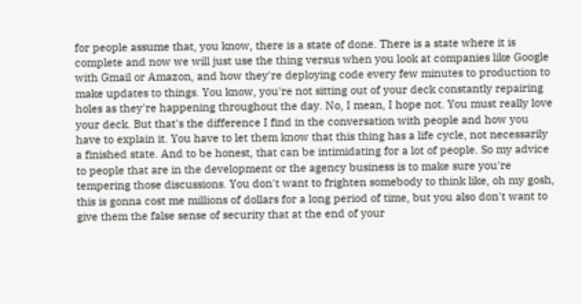for people assume that, you know, there is a state of done. There is a state where it is complete and now we will just use the thing versus when you look at companies like Google with Gmail or Amazon, and how they're deploying code every few minutes to production to make updates to things. You know, you're not sitting out of your deck constantly repairing holes as they're happening throughout the day. No, I mean, I hope not. You must really love your deck. But that's the difference I find in the conversation with people and how you have to explain it. You have to let them know that this thing has a life cycle, not necessarily a finished state. And to be honest, that can be intimidating for a lot of people. So my advice to people that are in the development or the agency business is to make sure you're tempering those discussions. You don't want to frighten somebody to think like, oh my gosh, this is gonna cost me millions of dollars for a long period of time, but you also don't want to give them the false sense of security that at the end of your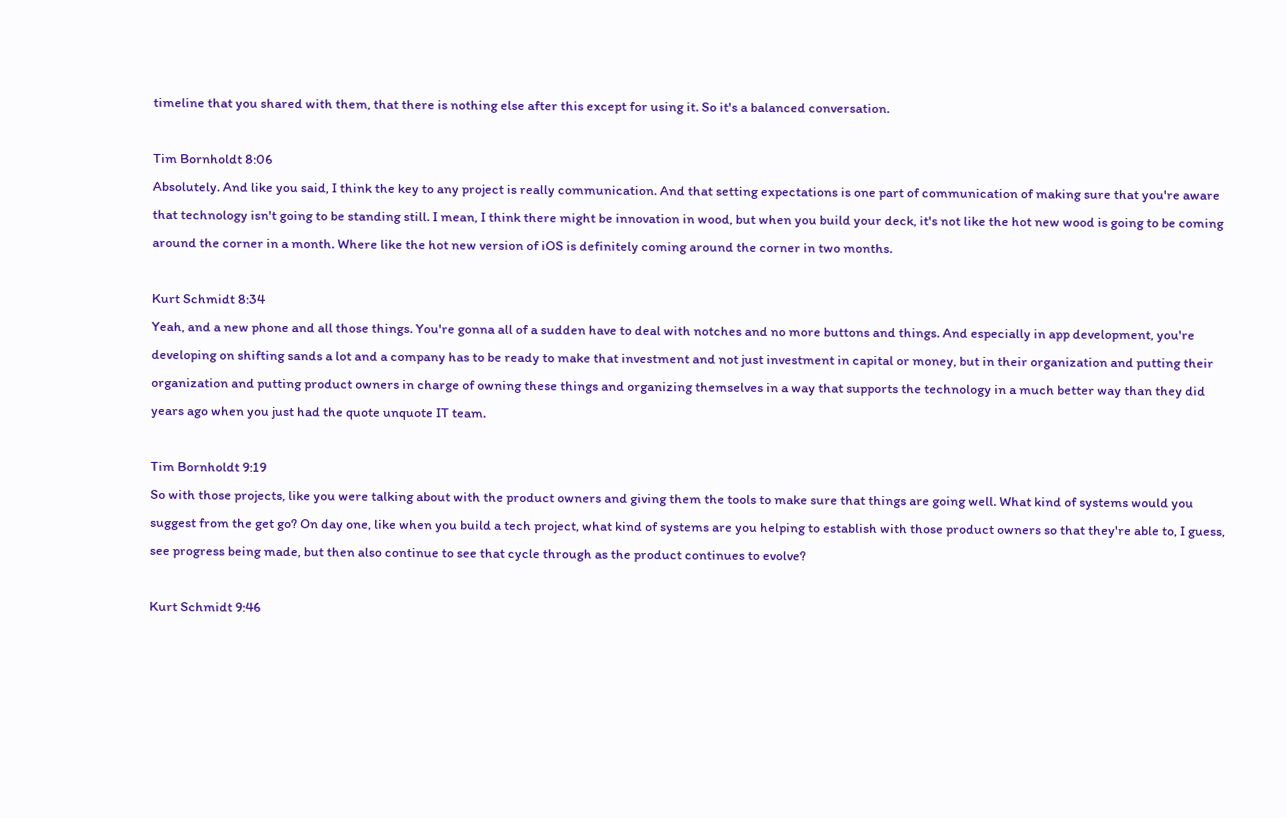timeline that you shared with them, that there is nothing else after this except for using it. So it's a balanced conversation.

Tim Bornholdt 8:06
Absolutely. And like you said, I think the key to any project is really communication. And that setting expectations is one part of communication of making sure that you're aware that technology isn't going to be standing still. I mean, I think there might be innovation in wood, but when you build your deck, it's not like the hot new wood is going to be coming around the corner in a month. Where like the hot new version of iOS is definitely coming around the corner in two months.

Kurt Schmidt 8:34
Yeah, and a new phone and all those things. You're gonna all of a sudden have to deal with notches and no more buttons and things. And especially in app development, you're developing on shifting sands a lot and a company has to be ready to make that investment and not just investment in capital or money, but in their organization and putting their organization and putting product owners in charge of owning these things and organizing themselves in a way that supports the technology in a much better way than they did years ago when you just had the quote unquote IT team.

Tim Bornholdt 9:19
So with those projects, like you were talking about with the product owners and giving them the tools to make sure that things are going well. What kind of systems would you suggest from the get go? On day one, like when you build a tech project, what kind of systems are you helping to establish with those product owners so that they're able to, I guess, see progress being made, but then also continue to see that cycle through as the product continues to evolve?

Kurt Schmidt 9:46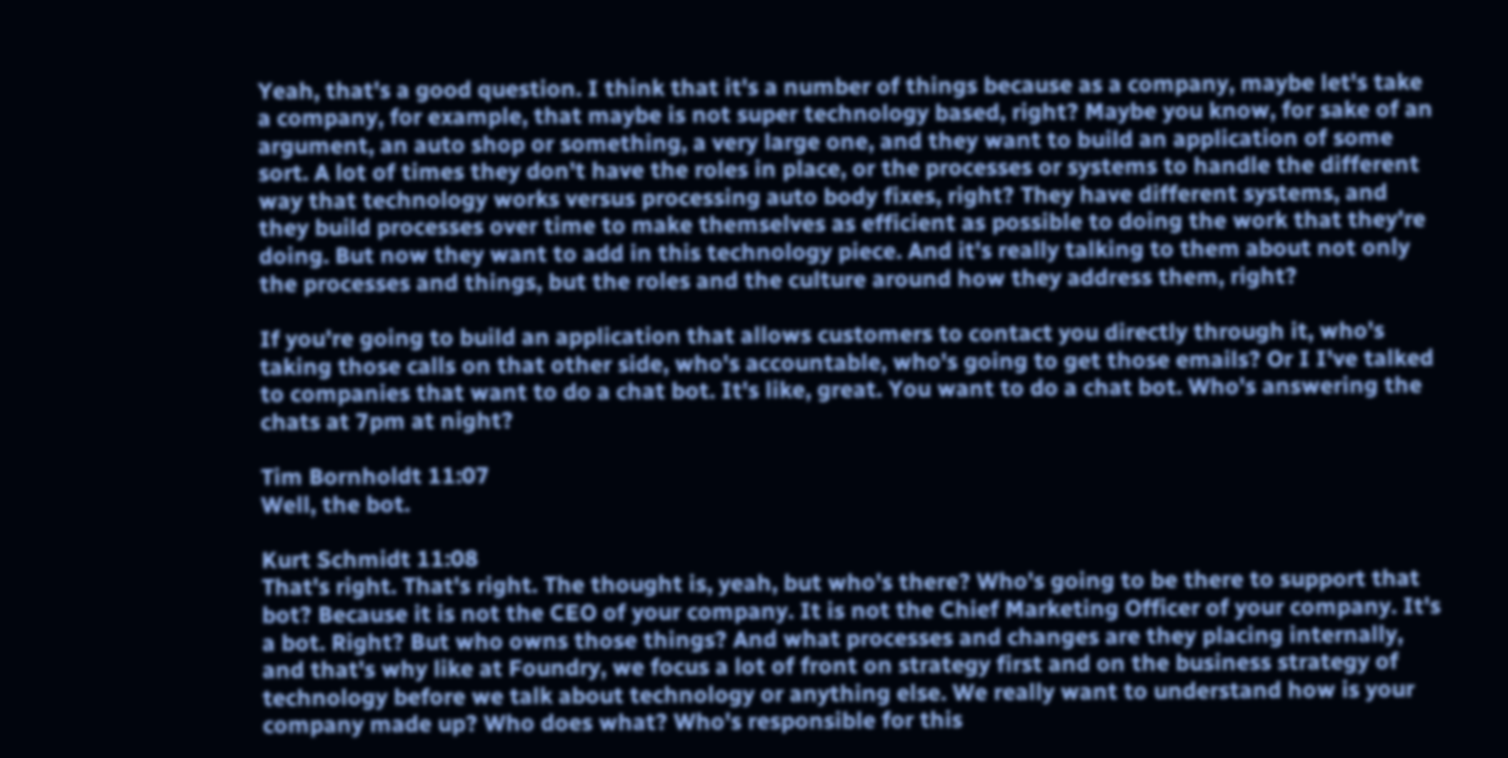Yeah, that's a good question. I think that it's a number of things because as a company, maybe let's take a company, for example, that maybe is not super technology based, right? Maybe you know, for sake of an argument, an auto shop or something, a very large one, and they want to build an application of some sort. A lot of times they don't have the roles in place, or the processes or systems to handle the different way that technology works versus processing auto body fixes, right? They have different systems, and they build processes over time to make themselves as efficient as possible to doing the work that they're doing. But now they want to add in this technology piece. And it's really talking to them about not only the processes and things, but the roles and the culture around how they address them, right?

If you're going to build an application that allows customers to contact you directly through it, who's taking those calls on that other side, who's accountable, who's going to get those emails? Or I I've talked to companies that want to do a chat bot. It's like, great. You want to do a chat bot. Who's answering the chats at 7pm at night?

Tim Bornholdt 11:07
Well, the bot.

Kurt Schmidt 11:08
That's right. That's right. The thought is, yeah, but who's there? Who's going to be there to support that bot? Because it is not the CEO of your company. It is not the Chief Marketing Officer of your company. It's a bot. Right? But who owns those things? And what processes and changes are they placing internally, and that's why like at Foundry, we focus a lot of front on strategy first and on the business strategy of technology before we talk about technology or anything else. We really want to understand how is your company made up? Who does what? Who's responsible for this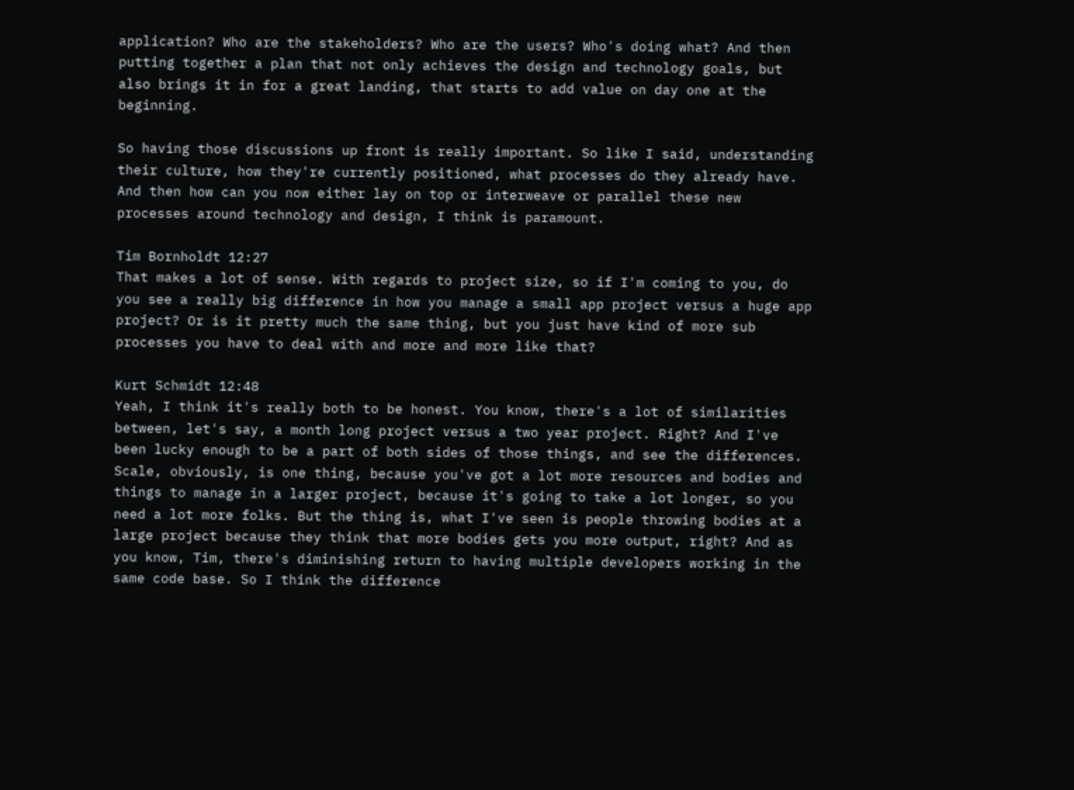application? Who are the stakeholders? Who are the users? Who's doing what? And then putting together a plan that not only achieves the design and technology goals, but also brings it in for a great landing, that starts to add value on day one at the beginning.

So having those discussions up front is really important. So like I said, understanding their culture, how they're currently positioned, what processes do they already have. And then how can you now either lay on top or interweave or parallel these new processes around technology and design, I think is paramount.

Tim Bornholdt 12:27
That makes a lot of sense. With regards to project size, so if I'm coming to you, do you see a really big difference in how you manage a small app project versus a huge app project? Or is it pretty much the same thing, but you just have kind of more sub processes you have to deal with and more and more like that?

Kurt Schmidt 12:48
Yeah, I think it's really both to be honest. You know, there's a lot of similarities between, let's say, a month long project versus a two year project. Right? And I've been lucky enough to be a part of both sides of those things, and see the differences. Scale, obviously, is one thing, because you've got a lot more resources and bodies and things to manage in a larger project, because it's going to take a lot longer, so you need a lot more folks. But the thing is, what I've seen is people throwing bodies at a large project because they think that more bodies gets you more output, right? And as you know, Tim, there's diminishing return to having multiple developers working in the same code base. So I think the difference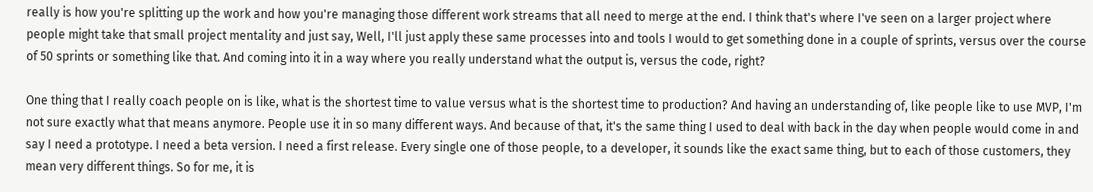really is how you're splitting up the work and how you're managing those different work streams that all need to merge at the end. I think that's where I've seen on a larger project where people might take that small project mentality and just say, Well, I'll just apply these same processes into and tools I would to get something done in a couple of sprints, versus over the course of 50 sprints or something like that. And coming into it in a way where you really understand what the output is, versus the code, right?

One thing that I really coach people on is like, what is the shortest time to value versus what is the shortest time to production? And having an understanding of, like people like to use MVP, I'm not sure exactly what that means anymore. People use it in so many different ways. And because of that, it's the same thing I used to deal with back in the day when people would come in and say I need a prototype. I need a beta version. I need a first release. Every single one of those people, to a developer, it sounds like the exact same thing, but to each of those customers, they mean very different things. So for me, it is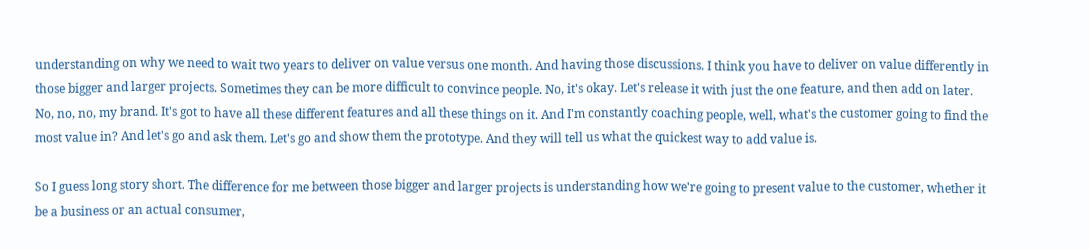understanding on why we need to wait two years to deliver on value versus one month. And having those discussions. I think you have to deliver on value differently in those bigger and larger projects. Sometimes they can be more difficult to convince people. No, it's okay. Let's release it with just the one feature, and then add on later. No, no, no, my brand. It's got to have all these different features and all these things on it. And I'm constantly coaching people, well, what's the customer going to find the most value in? And let's go and ask them. Let's go and show them the prototype. And they will tell us what the quickest way to add value is.

So I guess long story short. The difference for me between those bigger and larger projects is understanding how we're going to present value to the customer, whether it be a business or an actual consumer,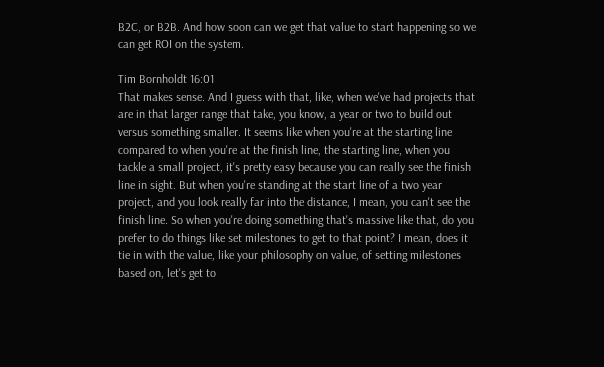B2C, or B2B. And how soon can we get that value to start happening so we can get ROI on the system.

Tim Bornholdt 16:01
That makes sense. And I guess with that, like, when we've had projects that are in that larger range that take, you know, a year or two to build out versus something smaller. It seems like when you're at the starting line compared to when you're at the finish line, the starting line, when you tackle a small project, it's pretty easy because you can really see the finish line in sight. But when you're standing at the start line of a two year project, and you look really far into the distance, I mean, you can't see the finish line. So when you're doing something that's massive like that, do you prefer to do things like set milestones to get to that point? I mean, does it tie in with the value, like your philosophy on value, of setting milestones based on, let's get to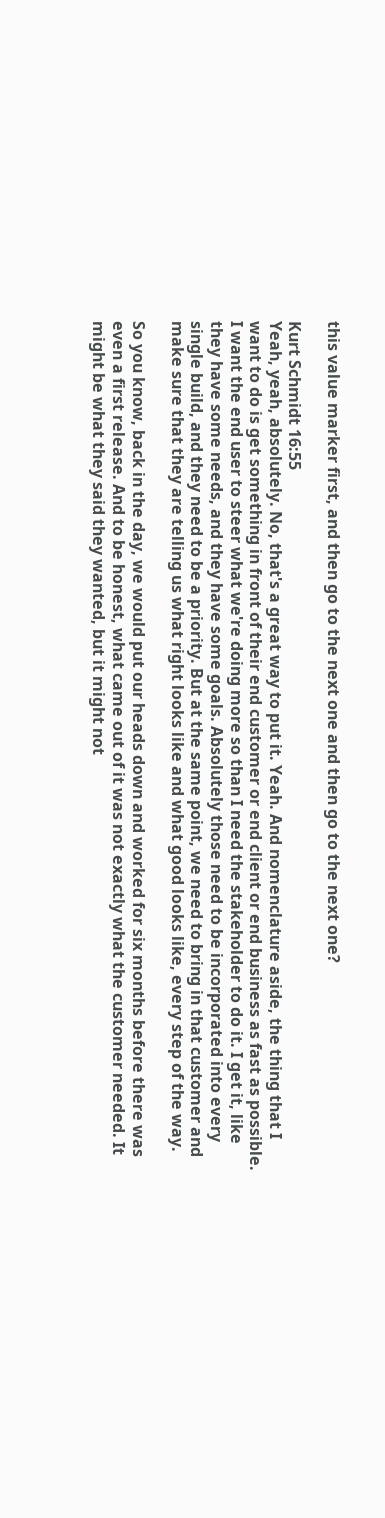this value marker first, and then go to the next one and then go to the next one?

Kurt Schmidt 16:55
Yeah, yeah, absolutely. No, that's a great way to put it. Yeah. And nomenclature aside, the thing that I want to do is get something in front of their end customer or end client or end business as fast as possible. I want the end user to steer what we're doing more so than I need the stakeholder to do it. I get it, like they have some needs, and they have some goals. Absolutely those need to be incorporated into every single build, and they need to be a priority. But at the same point, we need to bring in that customer and make sure that they are telling us what right looks like and what good looks like, every step of the way.

So you know, back in the day, we would put our heads down and worked for six months before there was even a first release. And to be honest, what came out of it was not exactly what the customer needed. It might be what they said they wanted, but it might not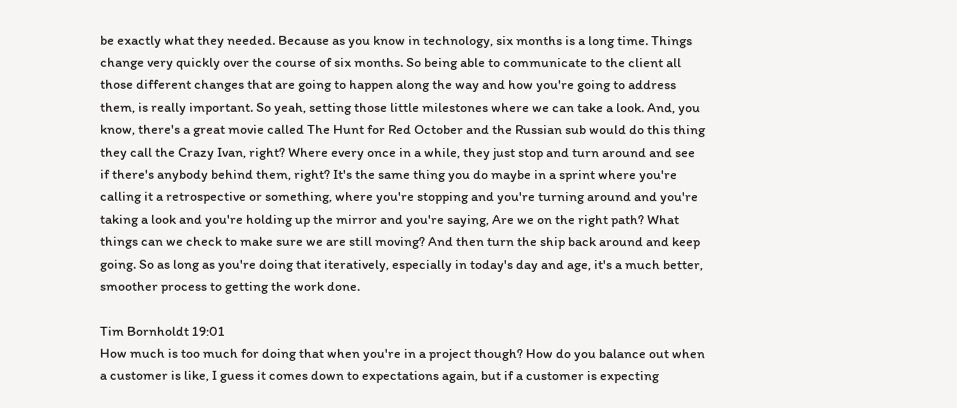be exactly what they needed. Because as you know in technology, six months is a long time. Things change very quickly over the course of six months. So being able to communicate to the client all those different changes that are going to happen along the way and how you're going to address them, is really important. So yeah, setting those little milestones where we can take a look. And, you know, there's a great movie called The Hunt for Red October and the Russian sub would do this thing they call the Crazy Ivan, right? Where every once in a while, they just stop and turn around and see if there's anybody behind them, right? It's the same thing you do maybe in a sprint where you're calling it a retrospective or something, where you're stopping and you're turning around and you're taking a look and you're holding up the mirror and you're saying, Are we on the right path? What things can we check to make sure we are still moving? And then turn the ship back around and keep going. So as long as you're doing that iteratively, especially in today's day and age, it's a much better, smoother process to getting the work done.

Tim Bornholdt 19:01
How much is too much for doing that when you're in a project though? How do you balance out when a customer is like, I guess it comes down to expectations again, but if a customer is expecting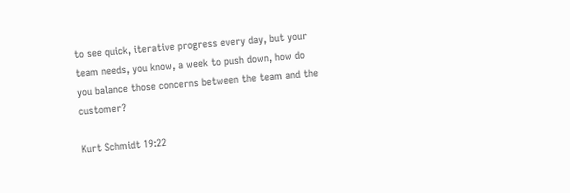to see quick, iterative progress every day, but your team needs, you know, a week to push down, how do you balance those concerns between the team and the customer?

Kurt Schmidt 19:22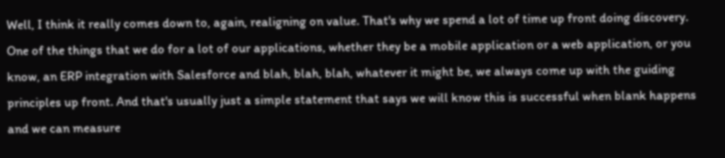Well, I think it really comes down to, again, realigning on value. That's why we spend a lot of time up front doing discovery. One of the things that we do for a lot of our applications, whether they be a mobile application or a web application, or you know, an ERP integration with Salesforce and blah, blah, blah, whatever it might be, we always come up with the guiding principles up front. And that's usually just a simple statement that says we will know this is successful when blank happens and we can measure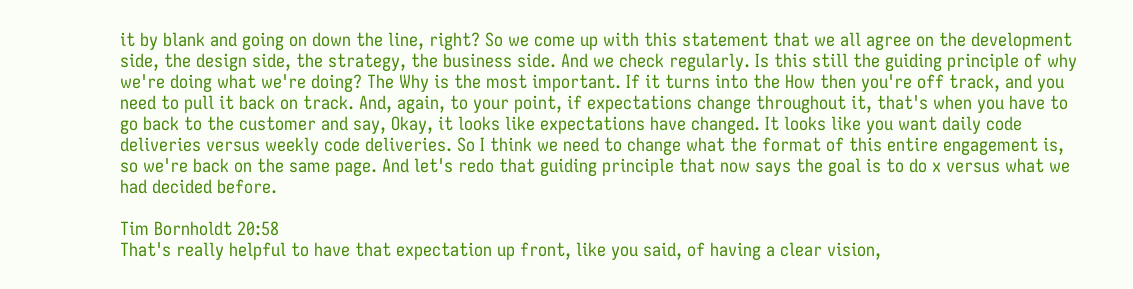it by blank and going on down the line, right? So we come up with this statement that we all agree on the development side, the design side, the strategy, the business side. And we check regularly. Is this still the guiding principle of why we're doing what we're doing? The Why is the most important. If it turns into the How then you're off track, and you need to pull it back on track. And, again, to your point, if expectations change throughout it, that's when you have to go back to the customer and say, Okay, it looks like expectations have changed. It looks like you want daily code deliveries versus weekly code deliveries. So I think we need to change what the format of this entire engagement is, so we're back on the same page. And let's redo that guiding principle that now says the goal is to do x versus what we had decided before.

Tim Bornholdt 20:58
That's really helpful to have that expectation up front, like you said, of having a clear vision,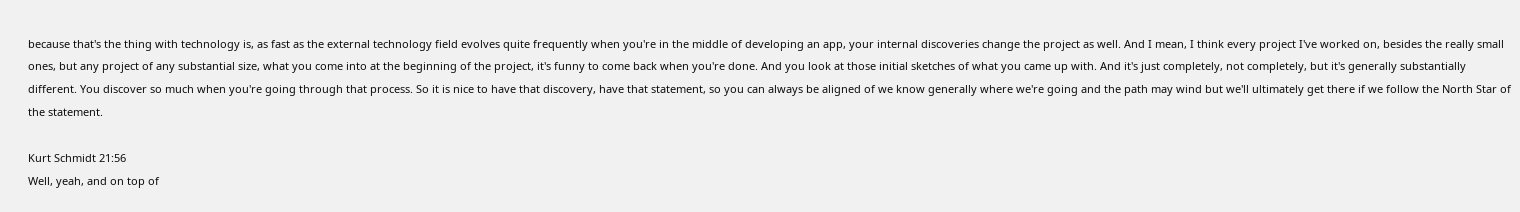because that's the thing with technology is, as fast as the external technology field evolves quite frequently when you're in the middle of developing an app, your internal discoveries change the project as well. And I mean, I think every project I've worked on, besides the really small ones, but any project of any substantial size, what you come into at the beginning of the project, it's funny to come back when you're done. And you look at those initial sketches of what you came up with. And it's just completely, not completely, but it's generally substantially different. You discover so much when you're going through that process. So it is nice to have that discovery, have that statement, so you can always be aligned of we know generally where we're going and the path may wind but we'll ultimately get there if we follow the North Star of the statement.

Kurt Schmidt 21:56
Well, yeah, and on top of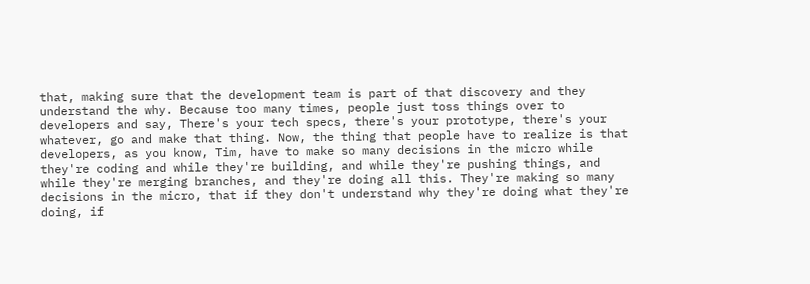that, making sure that the development team is part of that discovery and they understand the why. Because too many times, people just toss things over to developers and say, There's your tech specs, there's your prototype, there's your whatever, go and make that thing. Now, the thing that people have to realize is that developers, as you know, Tim, have to make so many decisions in the micro while they're coding and while they're building, and while they're pushing things, and while they're merging branches, and they're doing all this. They're making so many decisions in the micro, that if they don't understand why they're doing what they're doing, if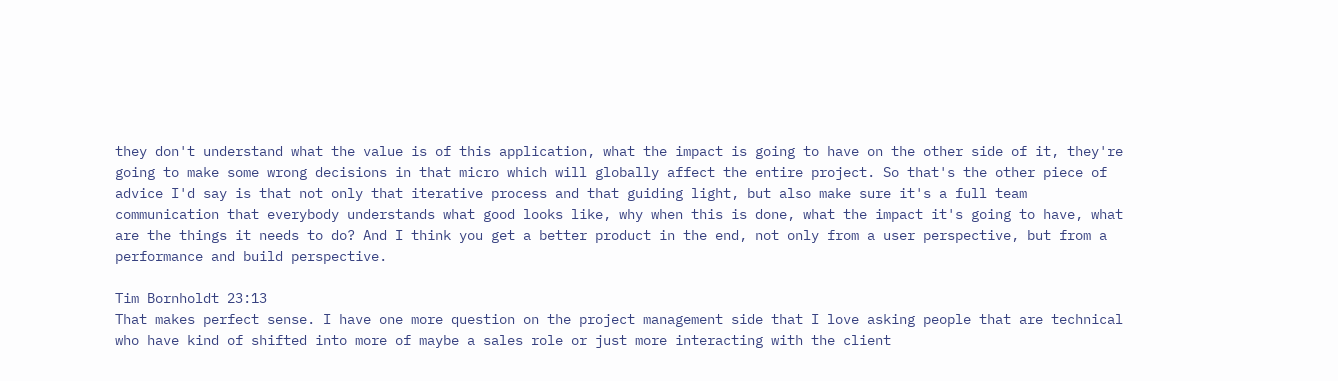they don't understand what the value is of this application, what the impact is going to have on the other side of it, they're going to make some wrong decisions in that micro which will globally affect the entire project. So that's the other piece of advice I'd say is that not only that iterative process and that guiding light, but also make sure it's a full team communication that everybody understands what good looks like, why when this is done, what the impact it's going to have, what are the things it needs to do? And I think you get a better product in the end, not only from a user perspective, but from a performance and build perspective.

Tim Bornholdt 23:13
That makes perfect sense. I have one more question on the project management side that I love asking people that are technical who have kind of shifted into more of maybe a sales role or just more interacting with the client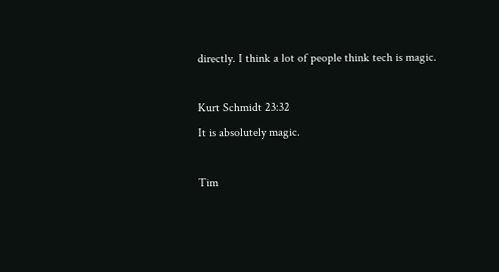directly. I think a lot of people think tech is magic.

Kurt Schmidt 23:32
It is absolutely magic.

Tim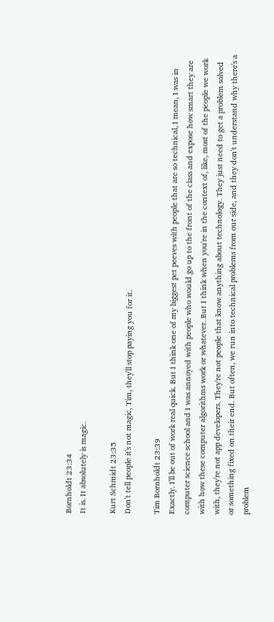Bornholdt 23:34
It is. It absolutely is magic.

Kurt Schmidt 23:35
Don't tell people it's not magic, Tim, they'll stop paying you for it.

Tim Bornholdt 23:39
Exactly. I'll be out of work real quick. But I think one of my biggest pet peeves with people that are so technical, I mean, I was in computer science school and I was annoyed with people who would go up to the front of the class and expose how smart they are with how these computer algorithms work or whatever. But I think when you're in the context of, like, most of the people we work with, they're not app developers. They're not people that know anything about technology. They just need to get a problem solved or something fixed on their end. But often, we run into technical problems from our side, and they don't understand why there's a problem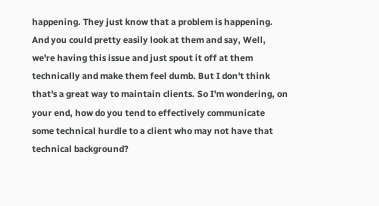happening. They just know that a problem is happening. And you could pretty easily look at them and say, Well, we're having this issue and just spout it off at them technically and make them feel dumb. But I don't think that's a great way to maintain clients. So I'm wondering, on your end, how do you tend to effectively communicate some technical hurdle to a client who may not have that technical background?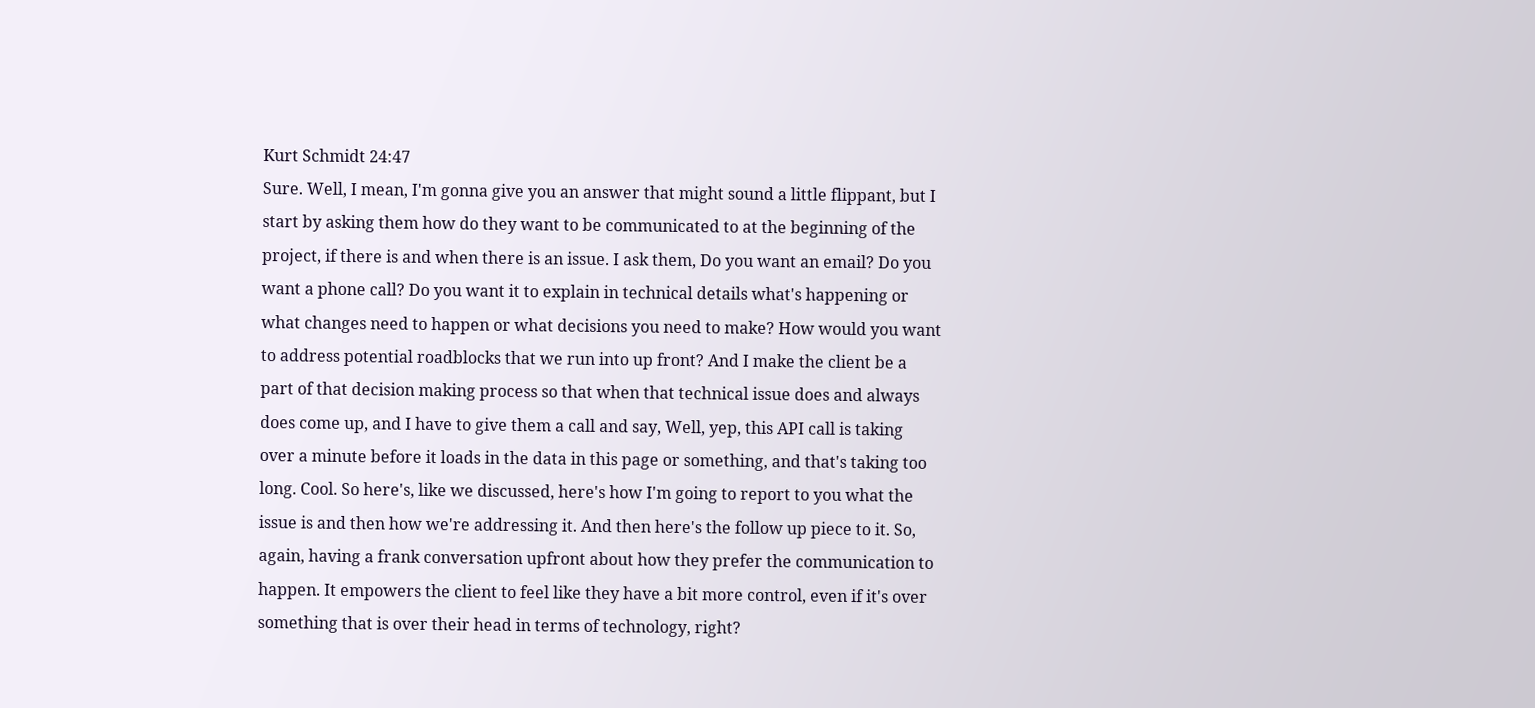Kurt Schmidt 24:47
Sure. Well, I mean, I'm gonna give you an answer that might sound a little flippant, but I start by asking them how do they want to be communicated to at the beginning of the project, if there is and when there is an issue. I ask them, Do you want an email? Do you want a phone call? Do you want it to explain in technical details what's happening or what changes need to happen or what decisions you need to make? How would you want to address potential roadblocks that we run into up front? And I make the client be a part of that decision making process so that when that technical issue does and always does come up, and I have to give them a call and say, Well, yep, this API call is taking over a minute before it loads in the data in this page or something, and that's taking too long. Cool. So here's, like we discussed, here's how I'm going to report to you what the issue is and then how we're addressing it. And then here's the follow up piece to it. So, again, having a frank conversation upfront about how they prefer the communication to happen. It empowers the client to feel like they have a bit more control, even if it's over something that is over their head in terms of technology, right?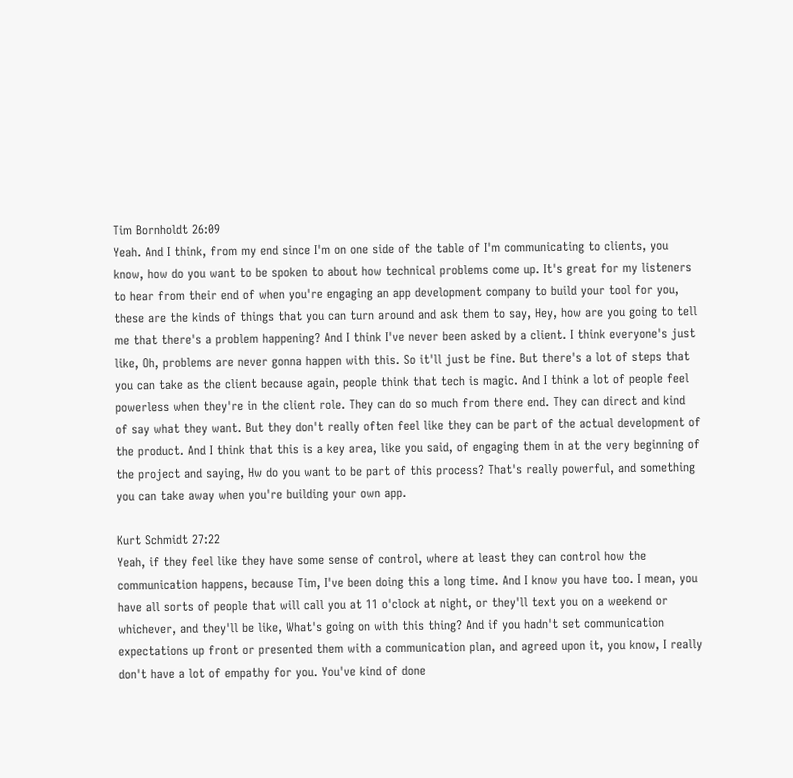Tim Bornholdt 26:09
Yeah. And I think, from my end since I'm on one side of the table of I'm communicating to clients, you know, how do you want to be spoken to about how technical problems come up. It's great for my listeners to hear from their end of when you're engaging an app development company to build your tool for you, these are the kinds of things that you can turn around and ask them to say, Hey, how are you going to tell me that there's a problem happening? And I think I've never been asked by a client. I think everyone's just like, Oh, problems are never gonna happen with this. So it'll just be fine. But there's a lot of steps that you can take as the client because again, people think that tech is magic. And I think a lot of people feel powerless when they're in the client role. They can do so much from there end. They can direct and kind of say what they want. But they don't really often feel like they can be part of the actual development of the product. And I think that this is a key area, like you said, of engaging them in at the very beginning of the project and saying, Hw do you want to be part of this process? That's really powerful, and something you can take away when you're building your own app.

Kurt Schmidt 27:22
Yeah, if they feel like they have some sense of control, where at least they can control how the communication happens, because Tim, I've been doing this a long time. And I know you have too. I mean, you have all sorts of people that will call you at 11 o'clock at night, or they'll text you on a weekend or whichever, and they'll be like, What's going on with this thing? And if you hadn't set communication expectations up front or presented them with a communication plan, and agreed upon it, you know, I really don't have a lot of empathy for you. You've kind of done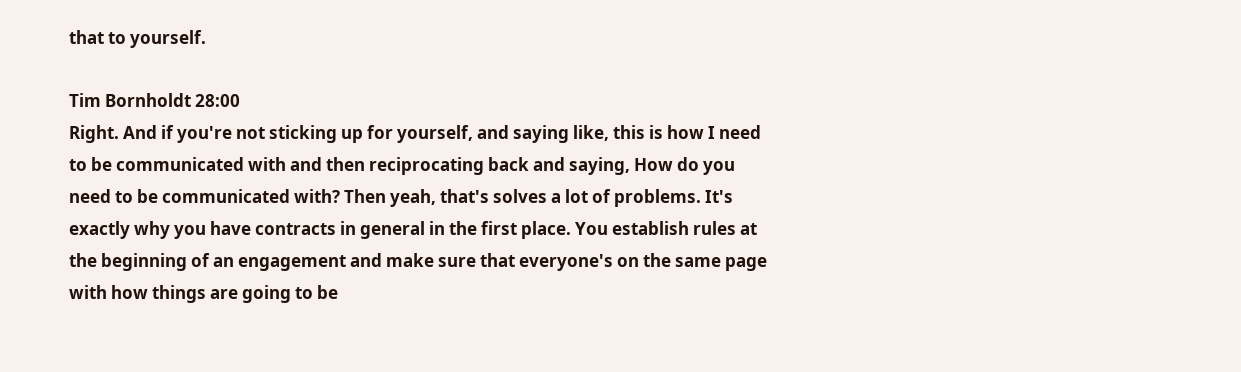that to yourself.

Tim Bornholdt 28:00
Right. And if you're not sticking up for yourself, and saying like, this is how I need to be communicated with and then reciprocating back and saying, How do you need to be communicated with? Then yeah, that's solves a lot of problems. It's exactly why you have contracts in general in the first place. You establish rules at the beginning of an engagement and make sure that everyone's on the same page with how things are going to be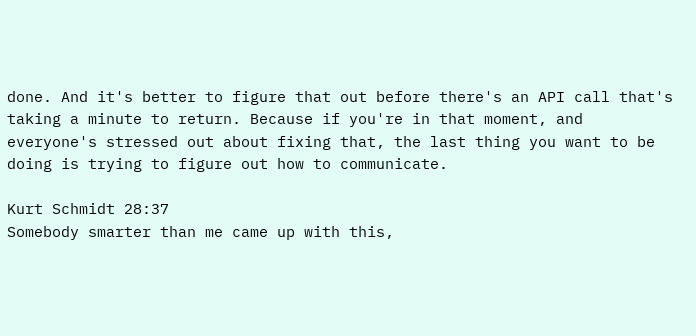done. And it's better to figure that out before there's an API call that's taking a minute to return. Because if you're in that moment, and everyone's stressed out about fixing that, the last thing you want to be doing is trying to figure out how to communicate.

Kurt Schmidt 28:37
Somebody smarter than me came up with this,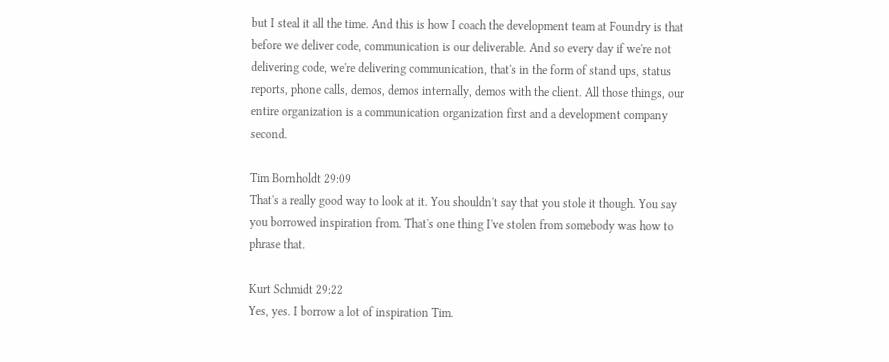but I steal it all the time. And this is how I coach the development team at Foundry is that before we deliver code, communication is our deliverable. And so every day if we're not delivering code, we're delivering communication, that's in the form of stand ups, status reports, phone calls, demos, demos internally, demos with the client. All those things, our entire organization is a communication organization first and a development company second.

Tim Bornholdt 29:09
That's a really good way to look at it. You shouldn't say that you stole it though. You say you borrowed inspiration from. That's one thing I've stolen from somebody was how to phrase that.

Kurt Schmidt 29:22
Yes, yes. I borrow a lot of inspiration Tim.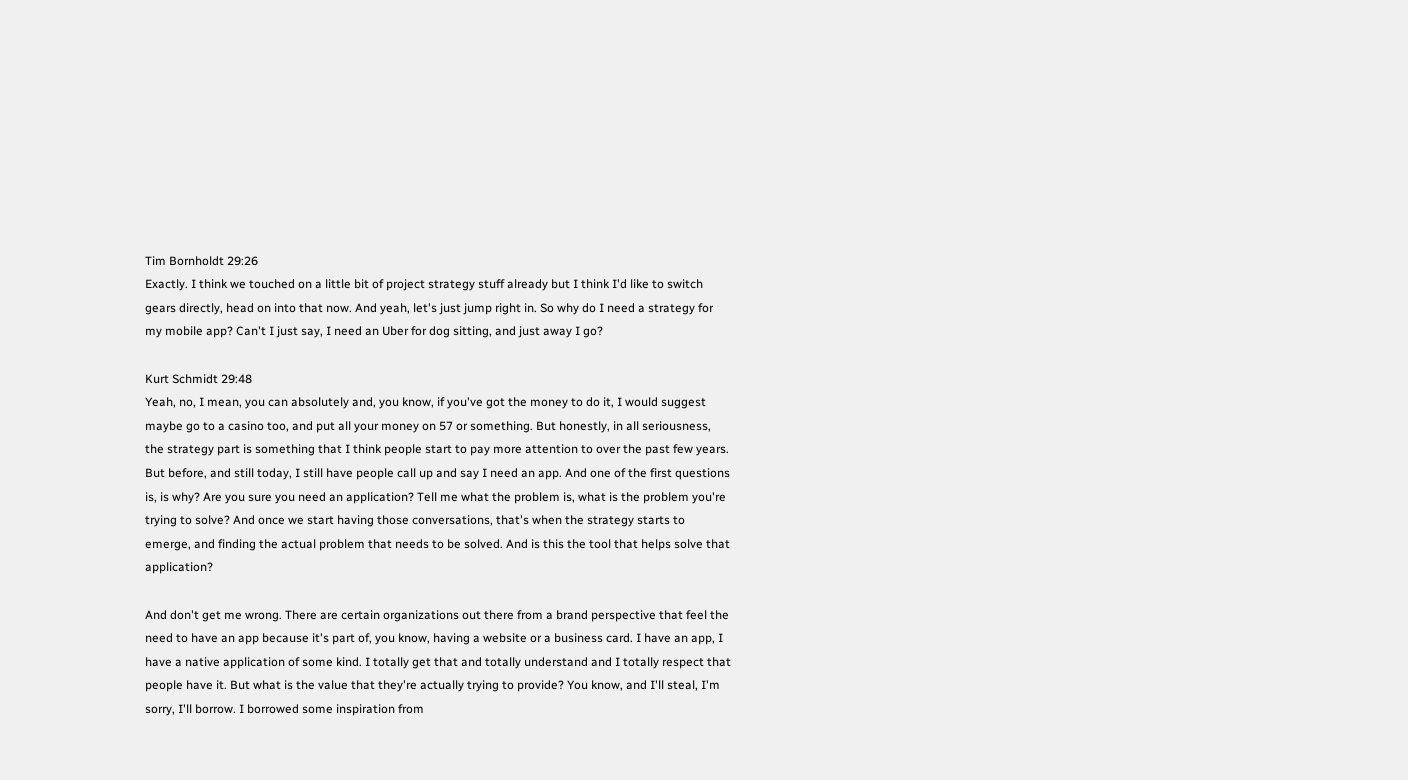Tim Bornholdt 29:26
Exactly. I think we touched on a little bit of project strategy stuff already but I think I'd like to switch gears directly, head on into that now. And yeah, let's just jump right in. So why do I need a strategy for my mobile app? Can't I just say, I need an Uber for dog sitting, and just away I go?

Kurt Schmidt 29:48
Yeah, no, I mean, you can absolutely and, you know, if you've got the money to do it, I would suggest maybe go to a casino too, and put all your money on 57 or something. But honestly, in all seriousness, the strategy part is something that I think people start to pay more attention to over the past few years. But before, and still today, I still have people call up and say I need an app. And one of the first questions is, is why? Are you sure you need an application? Tell me what the problem is, what is the problem you're trying to solve? And once we start having those conversations, that's when the strategy starts to emerge, and finding the actual problem that needs to be solved. And is this the tool that helps solve that application?

And don't get me wrong. There are certain organizations out there from a brand perspective that feel the need to have an app because it's part of, you know, having a website or a business card. I have an app, I have a native application of some kind. I totally get that and totally understand and I totally respect that people have it. But what is the value that they're actually trying to provide? You know, and I'll steal, I'm sorry, I'll borrow. I borrowed some inspiration from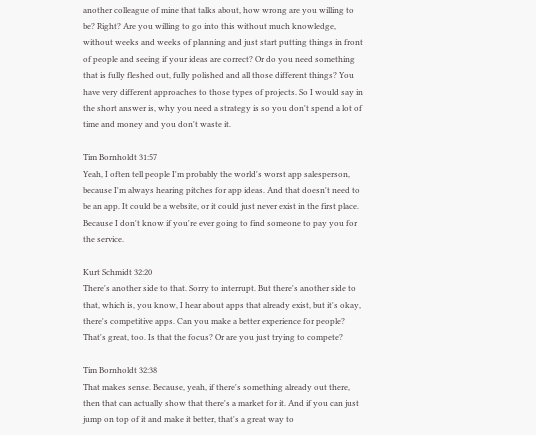another colleague of mine that talks about, how wrong are you willing to be? Right? Are you willing to go into this without much knowledge, without weeks and weeks of planning and just start putting things in front of people and seeing if your ideas are correct? Or do you need something that is fully fleshed out, fully polished and all those different things? You have very different approaches to those types of projects. So I would say in the short answer is, why you need a strategy is so you don't spend a lot of time and money and you don't waste it.

Tim Bornholdt 31:57
Yeah, I often tell people I'm probably the world's worst app salesperson, because I'm always hearing pitches for app ideas. And that doesn't need to be an app. It could be a website, or it could just never exist in the first place. Because I don't know if you're ever going to find someone to pay you for the service.

Kurt Schmidt 32:20
There's another side to that. Sorry to interrupt. But there's another side to that, which is, you know, I hear about apps that already exist, but it's okay, there's competitive apps. Can you make a better experience for people? That's great, too. Is that the focus? Or are you just trying to compete?

Tim Bornholdt 32:38
That makes sense. Because, yeah, if there's something already out there, then that can actually show that there's a market for it. And if you can just jump on top of it and make it better, that's a great way to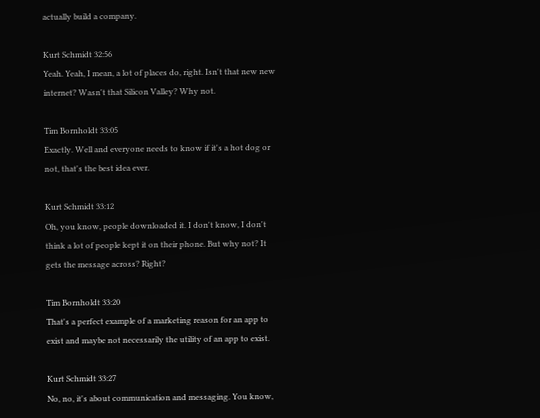actually build a company.

Kurt Schmidt 32:56
Yeah. Yeah, I mean, a lot of places do, right. Isn't that new new internet? Wasn't that Silicon Valley? Why not.

Tim Bornholdt 33:05
Exactly. Well and everyone needs to know if it's a hot dog or not, that's the best idea ever.

Kurt Schmidt 33:12
Oh, you know, people downloaded it. I don't know, I don't think a lot of people kept it on their phone. But why not? It gets the message across? Right?

Tim Bornholdt 33:20
That's a perfect example of a marketing reason for an app to exist and maybe not necessarily the utility of an app to exist.

Kurt Schmidt 33:27
No, no, it's about communication and messaging. You know,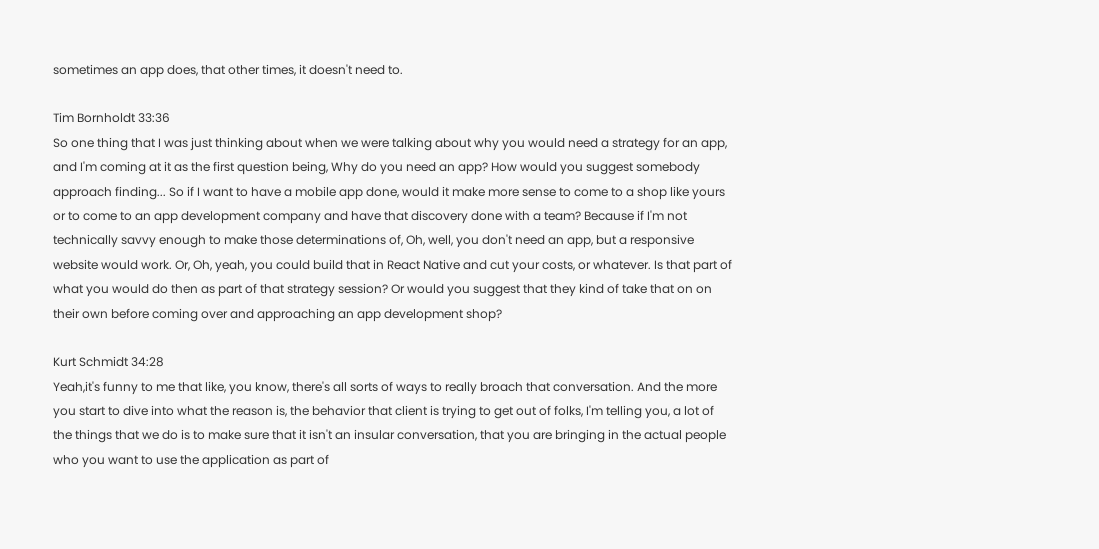sometimes an app does, that other times, it doesn't need to.

Tim Bornholdt 33:36
So one thing that I was just thinking about when we were talking about why you would need a strategy for an app, and I'm coming at it as the first question being, Why do you need an app? How would you suggest somebody approach finding... So if I want to have a mobile app done, would it make more sense to come to a shop like yours or to come to an app development company and have that discovery done with a team? Because if I'm not technically savvy enough to make those determinations of, Oh, well, you don't need an app, but a responsive website would work. Or, Oh, yeah, you could build that in React Native and cut your costs, or whatever. Is that part of what you would do then as part of that strategy session? Or would you suggest that they kind of take that on on their own before coming over and approaching an app development shop?

Kurt Schmidt 34:28
Yeah,it's funny to me that like, you know, there's all sorts of ways to really broach that conversation. And the more you start to dive into what the reason is, the behavior that client is trying to get out of folks, I'm telling you, a lot of the things that we do is to make sure that it isn't an insular conversation, that you are bringing in the actual people who you want to use the application as part of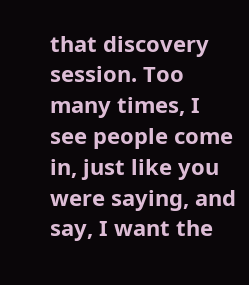that discovery session. Too many times, I see people come in, just like you were saying, and say, I want the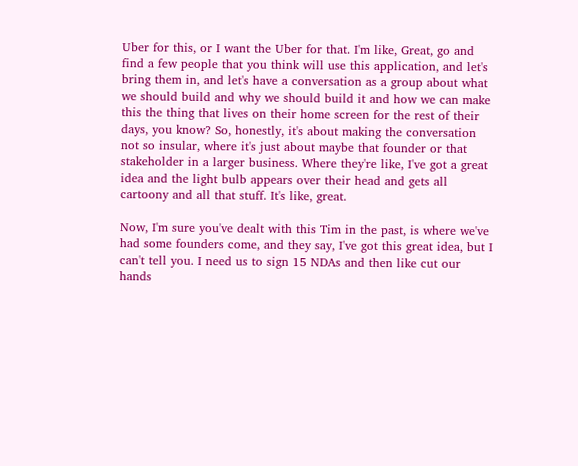Uber for this, or I want the Uber for that. I'm like, Great, go and find a few people that you think will use this application, and let's bring them in, and let's have a conversation as a group about what we should build and why we should build it and how we can make this the thing that lives on their home screen for the rest of their days, you know? So, honestly, it's about making the conversation not so insular, where it's just about maybe that founder or that stakeholder in a larger business. Where they're like, I've got a great idea and the light bulb appears over their head and gets all cartoony and all that stuff. It's like, great.

Now, I'm sure you've dealt with this Tim in the past, is where we've had some founders come, and they say, I've got this great idea, but I can't tell you. I need us to sign 15 NDAs and then like cut our hands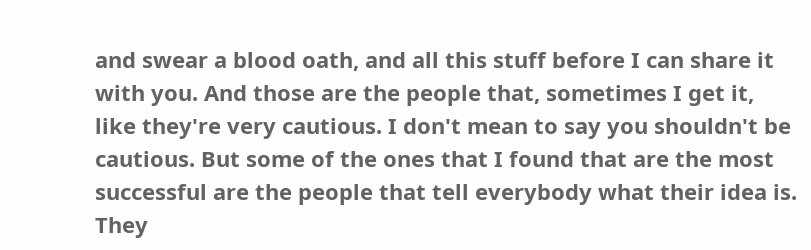and swear a blood oath, and all this stuff before I can share it with you. And those are the people that, sometimes I get it, like they're very cautious. I don't mean to say you shouldn't be cautious. But some of the ones that I found that are the most successful are the people that tell everybody what their idea is. They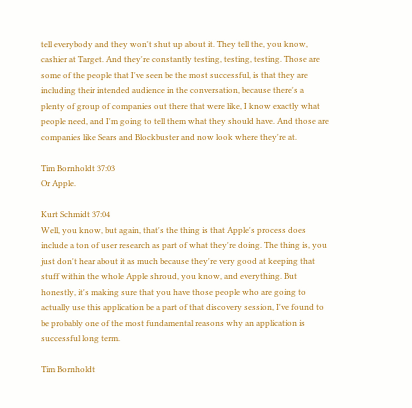tell everybody and they won't shut up about it. They tell the, you know, cashier at Target. And they're constantly testing, testing, testing. Those are some of the people that I've seen be the most successful, is that they are including their intended audience in the conversation, because there's a plenty of group of companies out there that were like, I know exactly what people need, and I'm going to tell them what they should have. And those are companies like Sears and Blockbuster and now look where they're at.

Tim Bornholdt 37:03
Or Apple.

Kurt Schmidt 37:04
Well, you know, but again, that's the thing is that Apple's process does include a ton of user research as part of what they're doing. The thing is, you just don't hear about it as much because they're very good at keeping that stuff within the whole Apple shroud, you know, and everything. But honestly, it's making sure that you have those people who are going to actually use this application be a part of that discovery session, I've found to be probably one of the most fundamental reasons why an application is successful long term.

Tim Bornholdt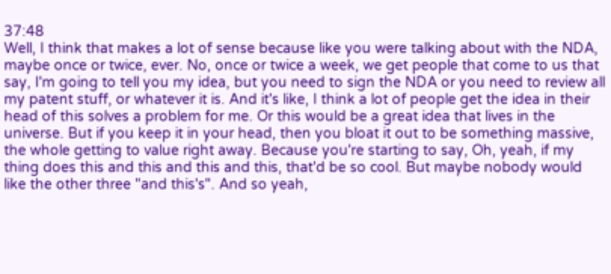37:48
Well, I think that makes a lot of sense because like you were talking about with the NDA, maybe once or twice, ever. No, once or twice a week, we get people that come to us that say, I'm going to tell you my idea, but you need to sign the NDA or you need to review all my patent stuff, or whatever it is. And it's like, I think a lot of people get the idea in their head of this solves a problem for me. Or this would be a great idea that lives in the universe. But if you keep it in your head, then you bloat it out to be something massive, the whole getting to value right away. Because you're starting to say, Oh, yeah, if my thing does this and this and this and this, that'd be so cool. But maybe nobody would like the other three "and this's". And so yeah,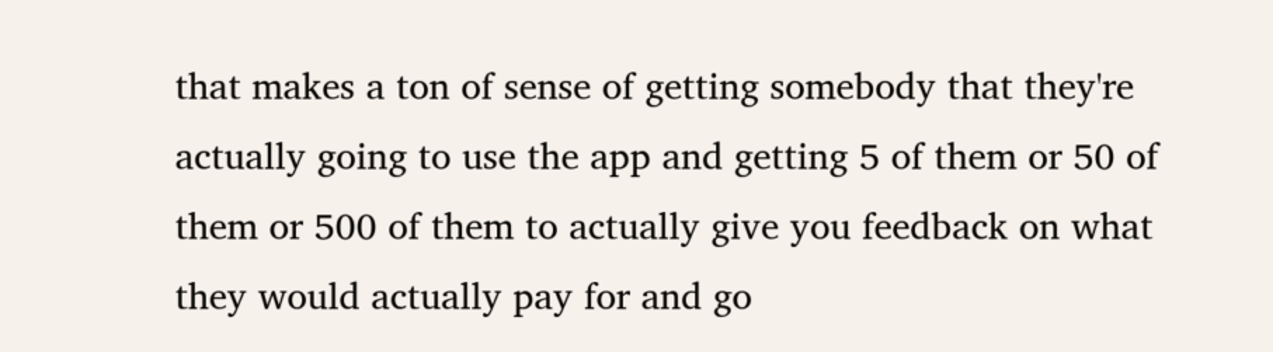that makes a ton of sense of getting somebody that they're actually going to use the app and getting 5 of them or 50 of them or 500 of them to actually give you feedback on what they would actually pay for and go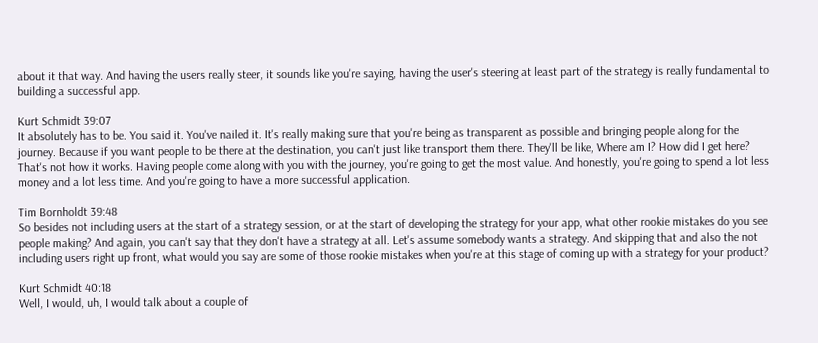about it that way. And having the users really steer, it sounds like you're saying, having the user's steering at least part of the strategy is really fundamental to building a successful app.

Kurt Schmidt 39:07
It absolutely has to be. You said it. You've nailed it. It's really making sure that you're being as transparent as possible and bringing people along for the journey. Because if you want people to be there at the destination, you can't just like transport them there. They'll be like, Where am I? How did I get here? That's not how it works. Having people come along with you with the journey, you're going to get the most value. And honestly, you're going to spend a lot less money and a lot less time. And you're going to have a more successful application.

Tim Bornholdt 39:48
So besides not including users at the start of a strategy session, or at the start of developing the strategy for your app, what other rookie mistakes do you see people making? And again, you can't say that they don't have a strategy at all. Let's assume somebody wants a strategy. And skipping that and also the not including users right up front, what would you say are some of those rookie mistakes when you're at this stage of coming up with a strategy for your product?

Kurt Schmidt 40:18
Well, I would, uh, I would talk about a couple of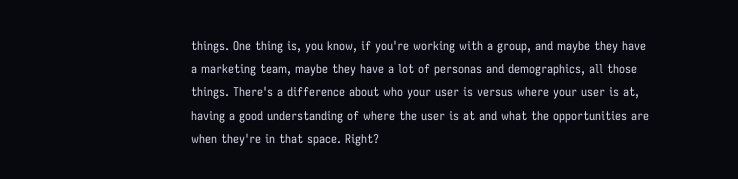things. One thing is, you know, if you're working with a group, and maybe they have a marketing team, maybe they have a lot of personas and demographics, all those things. There's a difference about who your user is versus where your user is at, having a good understanding of where the user is at and what the opportunities are when they're in that space. Right?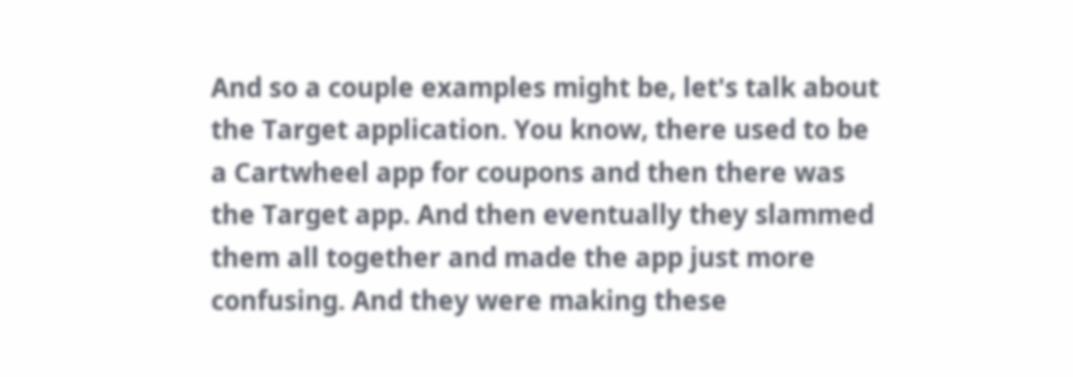And so a couple examples might be, let's talk about the Target application. You know, there used to be a Cartwheel app for coupons and then there was the Target app. And then eventually they slammed them all together and made the app just more confusing. And they were making these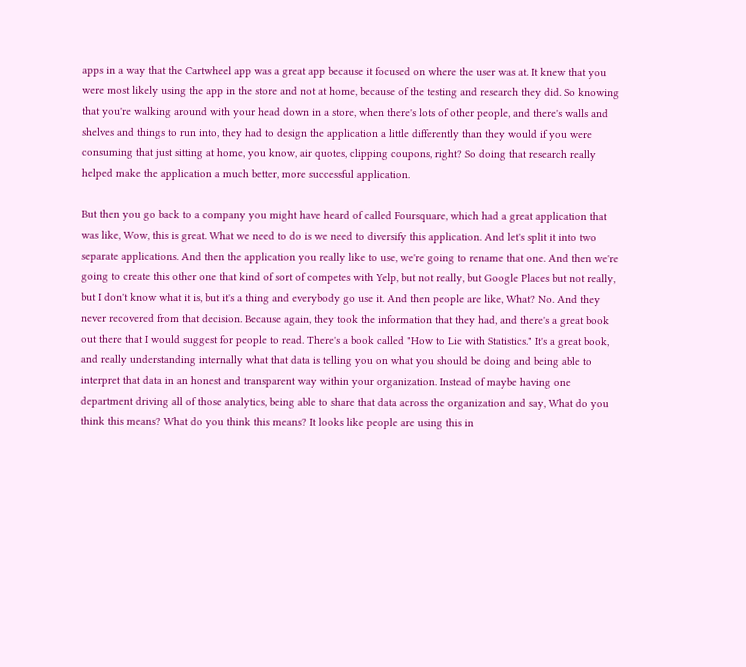apps in a way that the Cartwheel app was a great app because it focused on where the user was at. It knew that you were most likely using the app in the store and not at home, because of the testing and research they did. So knowing that you're walking around with your head down in a store, when there's lots of other people, and there's walls and shelves and things to run into, they had to design the application a little differently than they would if you were consuming that just sitting at home, you know, air quotes, clipping coupons, right? So doing that research really helped make the application a much better, more successful application.

But then you go back to a company you might have heard of called Foursquare, which had a great application that was like, Wow, this is great. What we need to do is we need to diversify this application. And let's split it into two separate applications. And then the application you really like to use, we're going to rename that one. And then we're going to create this other one that kind of sort of competes with Yelp, but not really, but Google Places but not really, but I don't know what it is, but it's a thing and everybody go use it. And then people are like, What? No. And they never recovered from that decision. Because again, they took the information that they had, and there's a great book out there that I would suggest for people to read. There's a book called "How to Lie with Statistics." It's a great book, and really understanding internally what that data is telling you on what you should be doing and being able to interpret that data in an honest and transparent way within your organization. Instead of maybe having one department driving all of those analytics, being able to share that data across the organization and say, What do you think this means? What do you think this means? It looks like people are using this in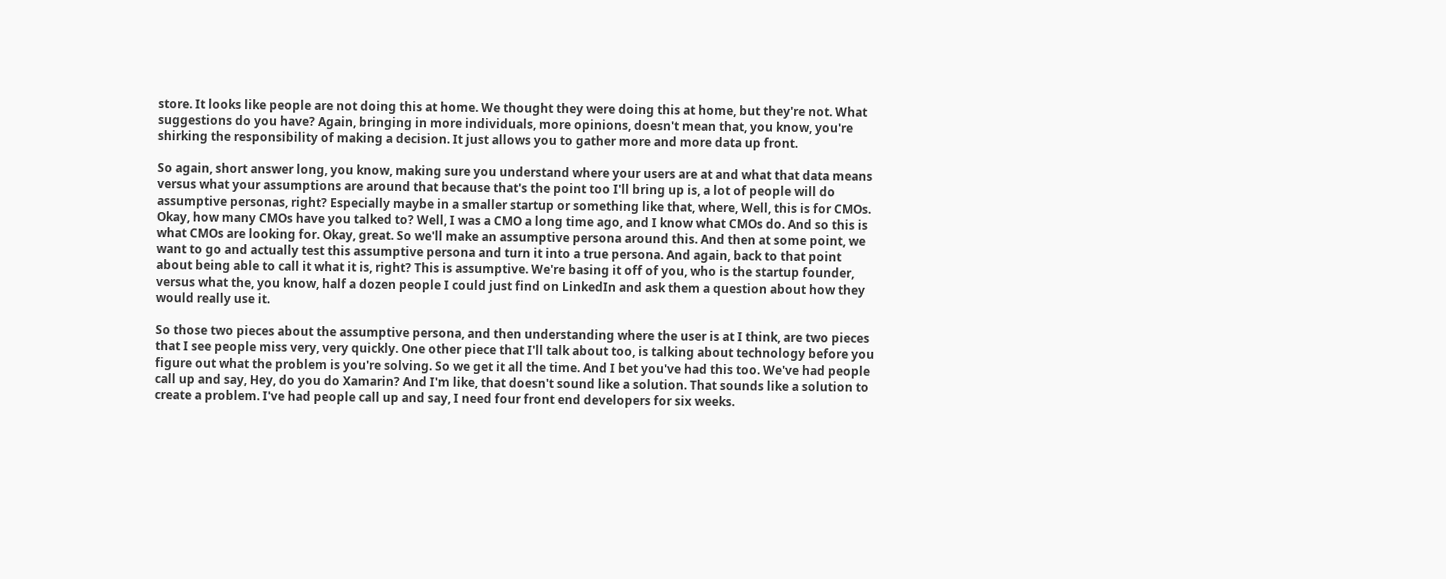store. It looks like people are not doing this at home. We thought they were doing this at home, but they're not. What suggestions do you have? Again, bringing in more individuals, more opinions, doesn't mean that, you know, you're shirking the responsibility of making a decision. It just allows you to gather more and more data up front.

So again, short answer long, you know, making sure you understand where your users are at and what that data means versus what your assumptions are around that because that's the point too I'll bring up is, a lot of people will do assumptive personas, right? Especially maybe in a smaller startup or something like that, where, Well, this is for CMOs. Okay, how many CMOs have you talked to? Well, I was a CMO a long time ago, and I know what CMOs do. And so this is what CMOs are looking for. Okay, great. So we'll make an assumptive persona around this. And then at some point, we want to go and actually test this assumptive persona and turn it into a true persona. And again, back to that point about being able to call it what it is, right? This is assumptive. We're basing it off of you, who is the startup founder, versus what the, you know, half a dozen people I could just find on LinkedIn and ask them a question about how they would really use it.

So those two pieces about the assumptive persona, and then understanding where the user is at I think, are two pieces that I see people miss very, very quickly. One other piece that I'll talk about too, is talking about technology before you figure out what the problem is you're solving. So we get it all the time. And I bet you've had this too. We've had people call up and say, Hey, do you do Xamarin? And I'm like, that doesn't sound like a solution. That sounds like a solution to create a problem. I've had people call up and say, I need four front end developers for six weeks.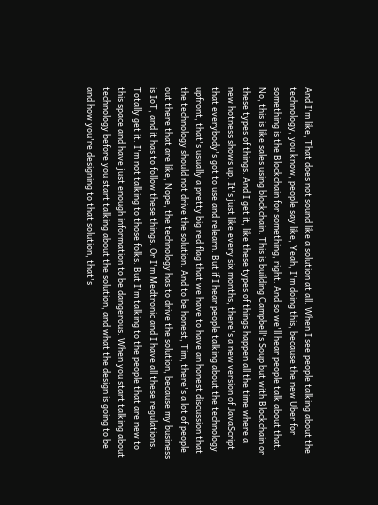And I'm like, That does not sound like a solution at all. When I see people talking about the technology, you know, people say like, Yeah, I'm doing this, because the new Uber for something is the Blockchain for something, right. And so we'll hear people talk about that. No, this is like sales using blockchain. This is building Campbell's Soup but with Blockchain or these types of things. And I get it, like these types of things happen all the time where a new hotness shows up. It's just like every six months, there's a new version of JavaScript that everybody's got to use and relearn. But if I hear people talking about the technology upfront, that's usually a pretty big red flag that we have to have an honest discussion that the technology should not drive the solution. And to be honest, Tim, there's a lot of people out there that are like, Nope, the technology has to drive the solution, because my business is IoT, and it has to follow these things. Or I'm Medtronic and I have all these regulations. Totally get it. I'm not talking to those folks. But I'm talking to the people that are new to this space and have just enough information to be dangerous. When you start talking about technology before you start talking about the solution, and what the design is going to be and how you're designing to that solution, that's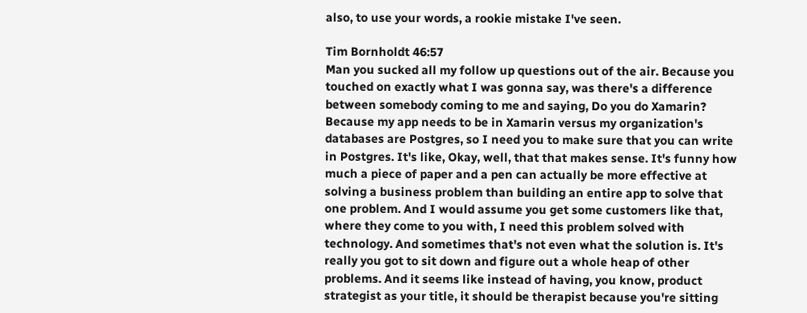also, to use your words, a rookie mistake I've seen.

Tim Bornholdt 46:57
Man you sucked all my follow up questions out of the air. Because you touched on exactly what I was gonna say, was there's a difference between somebody coming to me and saying, Do you do Xamarin? Because my app needs to be in Xamarin versus my organization's databases are Postgres, so I need you to make sure that you can write in Postgres. It's like, Okay, well, that that makes sense. It's funny how much a piece of paper and a pen can actually be more effective at solving a business problem than building an entire app to solve that one problem. And I would assume you get some customers like that, where they come to you with, I need this problem solved with technology. And sometimes that's not even what the solution is. It's really you got to sit down and figure out a whole heap of other problems. And it seems like instead of having, you know, product strategist as your title, it should be therapist because you're sitting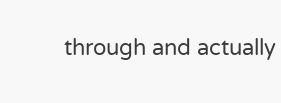through and actually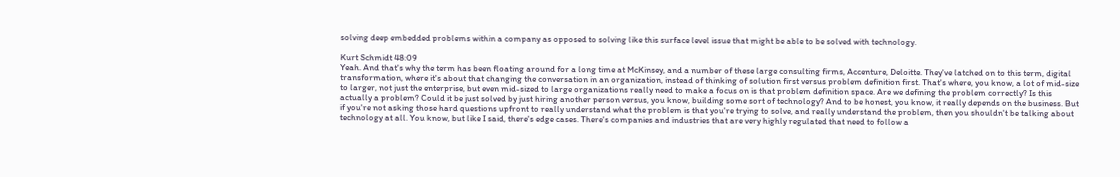solving deep embedded problems within a company as opposed to solving like this surface level issue that might be able to be solved with technology.

Kurt Schmidt 48:09
Yeah. And that's why the term has been floating around for a long time at McKinsey, and a number of these large consulting firms, Accenture, Deloitte. They've latched on to this term, digital transformation, where it's about that changing the conversation in an organization, instead of thinking of solution first versus problem definition first. That's where, you know, a lot of mid-size to larger, not just the enterprise, but even mid-sized to large organizations really need to make a focus on is that problem definition space. Are we defining the problem correctly? Is this actually a problem? Could it be just solved by just hiring another person versus, you know, building some sort of technology? And to be honest, you know, it really depends on the business. But if you're not asking those hard questions upfront to really understand what the problem is that you're trying to solve, and really understand the problem, then you shouldn't be talking about technology at all. You know, but like I said, there's edge cases. There's companies and industries that are very highly regulated that need to follow a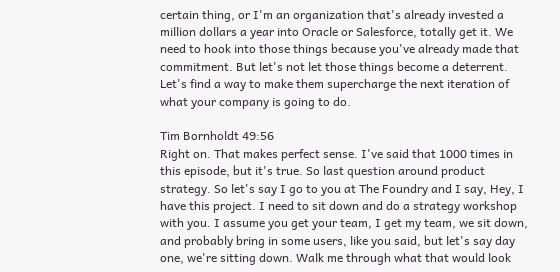certain thing, or I'm an organization that's already invested a million dollars a year into Oracle or Salesforce, totally get it. We need to hook into those things because you've already made that commitment. But let's not let those things become a deterrent. Let's find a way to make them supercharge the next iteration of what your company is going to do.

Tim Bornholdt 49:56
Right on. That makes perfect sense. I've said that 1000 times in this episode, but it's true. So last question around product strategy. So let's say I go to you at The Foundry and I say, Hey, I have this project. I need to sit down and do a strategy workshop with you. I assume you get your team, I get my team, we sit down, and probably bring in some users, like you said, but let's say day one, we're sitting down. Walk me through what that would look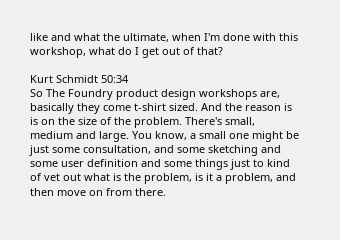like and what the ultimate, when I'm done with this workshop, what do I get out of that?

Kurt Schmidt 50:34
So The Foundry product design workshops are, basically they come t-shirt sized. And the reason is is on the size of the problem. There's small, medium and large. You know, a small one might be just some consultation, and some sketching and some user definition and some things just to kind of vet out what is the problem, is it a problem, and then move on from there.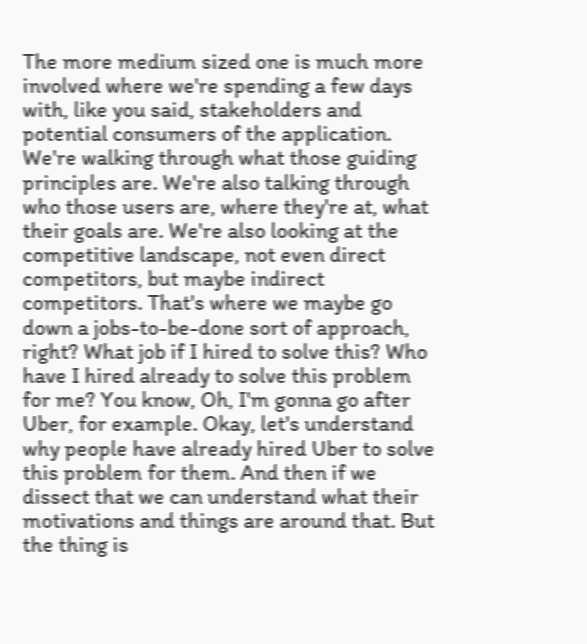The more medium sized one is much more involved where we're spending a few days with, like you said, stakeholders and potential consumers of the application. We're walking through what those guiding principles are. We're also talking through who those users are, where they're at, what their goals are. We're also looking at the competitive landscape, not even direct competitors, but maybe indirect competitors. That's where we maybe go down a jobs-to-be-done sort of approach, right? What job if I hired to solve this? Who have I hired already to solve this problem for me? You know, Oh, I'm gonna go after Uber, for example. Okay, let's understand why people have already hired Uber to solve this problem for them. And then if we dissect that we can understand what their motivations and things are around that. But the thing is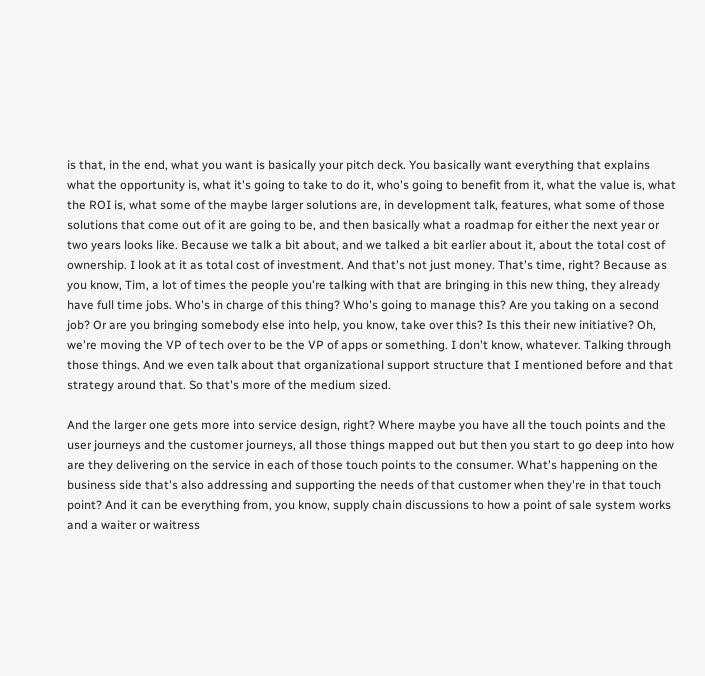is that, in the end, what you want is basically your pitch deck. You basically want everything that explains what the opportunity is, what it's going to take to do it, who's going to benefit from it, what the value is, what the ROI is, what some of the maybe larger solutions are, in development talk, features, what some of those solutions that come out of it are going to be, and then basically what a roadmap for either the next year or two years looks like. Because we talk a bit about, and we talked a bit earlier about it, about the total cost of ownership. I look at it as total cost of investment. And that's not just money. That's time, right? Because as you know, Tim, a lot of times the people you're talking with that are bringing in this new thing, they already have full time jobs. Who's in charge of this thing? Who's going to manage this? Are you taking on a second job? Or are you bringing somebody else into help, you know, take over this? Is this their new initiative? Oh, we're moving the VP of tech over to be the VP of apps or something. I don't know, whatever. Talking through those things. And we even talk about that organizational support structure that I mentioned before and that strategy around that. So that's more of the medium sized.

And the larger one gets more into service design, right? Where maybe you have all the touch points and the user journeys and the customer journeys, all those things mapped out but then you start to go deep into how are they delivering on the service in each of those touch points to the consumer. What's happening on the business side that's also addressing and supporting the needs of that customer when they're in that touch point? And it can be everything from, you know, supply chain discussions to how a point of sale system works and a waiter or waitress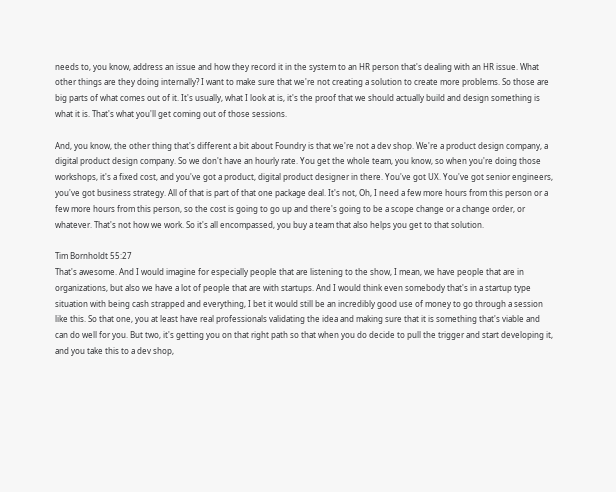needs to, you know, address an issue and how they record it in the system to an HR person that's dealing with an HR issue. What other things are they doing internally? I want to make sure that we're not creating a solution to create more problems. So those are big parts of what comes out of it. It's usually, what I look at is, it's the proof that we should actually build and design something is what it is. That's what you'll get coming out of those sessions.

And, you know, the other thing that's different a bit about Foundry is that we're not a dev shop. We're a product design company, a digital product design company. So we don't have an hourly rate. You get the whole team, you know, so when you're doing those workshops, it's a fixed cost, and you've got a product, digital product designer in there. You've got UX. You've got senior engineers, you've got business strategy. All of that is part of that one package deal. It's not, Oh, I need a few more hours from this person or a few more hours from this person, so the cost is going to go up and there's going to be a scope change or a change order, or whatever. That's not how we work. So it's all encompassed, you buy a team that also helps you get to that solution.

Tim Bornholdt 55:27
That's awesome. And I would imagine for especially people that are listening to the show, I mean, we have people that are in organizations, but also we have a lot of people that are with startups. And I would think even somebody that's in a startup type situation with being cash strapped and everything, I bet it would still be an incredibly good use of money to go through a session like this. So that one, you at least have real professionals validating the idea and making sure that it is something that's viable and can do well for you. But two, it's getting you on that right path so that when you do decide to pull the trigger and start developing it, and you take this to a dev shop,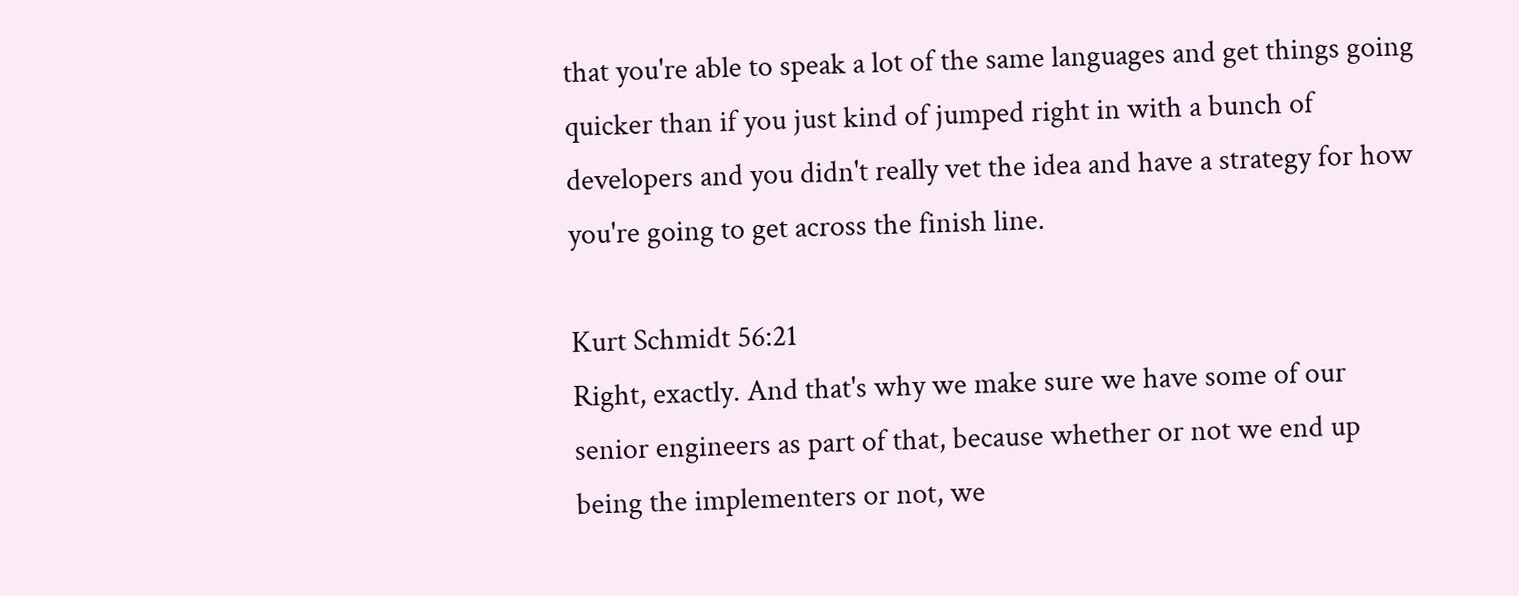that you're able to speak a lot of the same languages and get things going quicker than if you just kind of jumped right in with a bunch of developers and you didn't really vet the idea and have a strategy for how you're going to get across the finish line.

Kurt Schmidt 56:21
Right, exactly. And that's why we make sure we have some of our senior engineers as part of that, because whether or not we end up being the implementers or not, we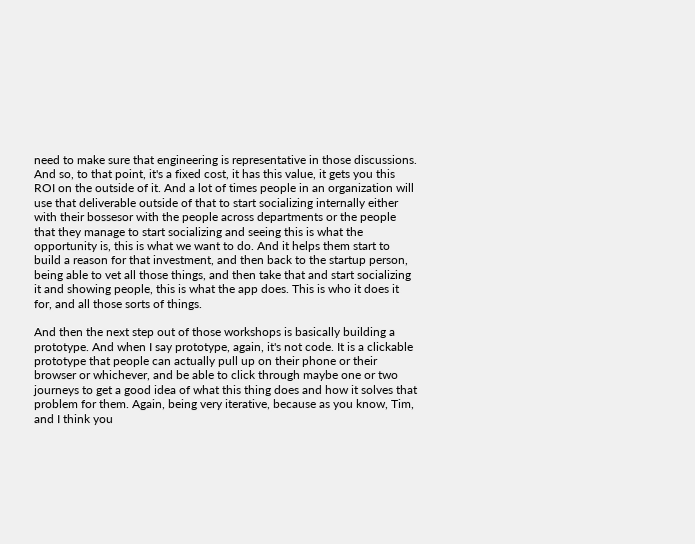need to make sure that engineering is representative in those discussions. And so, to that point, it's a fixed cost, it has this value, it gets you this ROI on the outside of it. And a lot of times people in an organization will use that deliverable outside of that to start socializing internally either with their bossesor with the people across departments or the people that they manage to start socializing and seeing this is what the opportunity is, this is what we want to do. And it helps them start to build a reason for that investment, and then back to the startup person, being able to vet all those things, and then take that and start socializing it and showing people, this is what the app does. This is who it does it for, and all those sorts of things.

And then the next step out of those workshops is basically building a prototype. And when I say prototype, again, it's not code. It is a clickable prototype that people can actually pull up on their phone or their browser or whichever, and be able to click through maybe one or two journeys to get a good idea of what this thing does and how it solves that problem for them. Again, being very iterative, because as you know, Tim, and I think you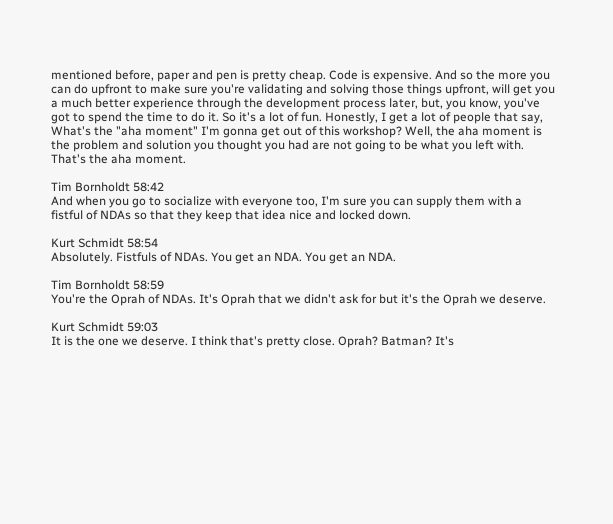mentioned before, paper and pen is pretty cheap. Code is expensive. And so the more you can do upfront to make sure you're validating and solving those things upfront, will get you a much better experience through the development process later, but, you know, you've got to spend the time to do it. So it's a lot of fun. Honestly, I get a lot of people that say, What's the "aha moment" I'm gonna get out of this workshop? Well, the aha moment is the problem and solution you thought you had are not going to be what you left with. That's the aha moment.

Tim Bornholdt 58:42
And when you go to socialize with everyone too, I'm sure you can supply them with a fistful of NDAs so that they keep that idea nice and locked down.

Kurt Schmidt 58:54
Absolutely. Fistfuls of NDAs. You get an NDA. You get an NDA.

Tim Bornholdt 58:59
You're the Oprah of NDAs. It's Oprah that we didn't ask for but it's the Oprah we deserve.

Kurt Schmidt 59:03
It is the one we deserve. I think that's pretty close. Oprah? Batman? It's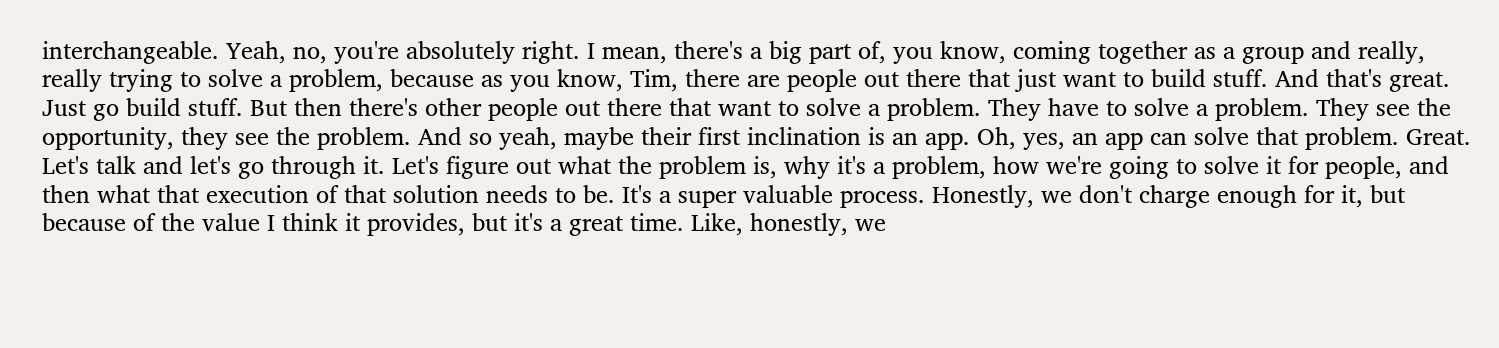interchangeable. Yeah, no, you're absolutely right. I mean, there's a big part of, you know, coming together as a group and really, really trying to solve a problem, because as you know, Tim, there are people out there that just want to build stuff. And that's great. Just go build stuff. But then there's other people out there that want to solve a problem. They have to solve a problem. They see the opportunity, they see the problem. And so yeah, maybe their first inclination is an app. Oh, yes, an app can solve that problem. Great. Let's talk and let's go through it. Let's figure out what the problem is, why it's a problem, how we're going to solve it for people, and then what that execution of that solution needs to be. It's a super valuable process. Honestly, we don't charge enough for it, but because of the value I think it provides, but it's a great time. Like, honestly, we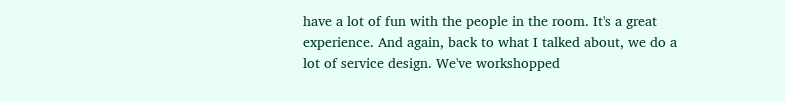have a lot of fun with the people in the room. It's a great experience. And again, back to what I talked about, we do a lot of service design. We've workshopped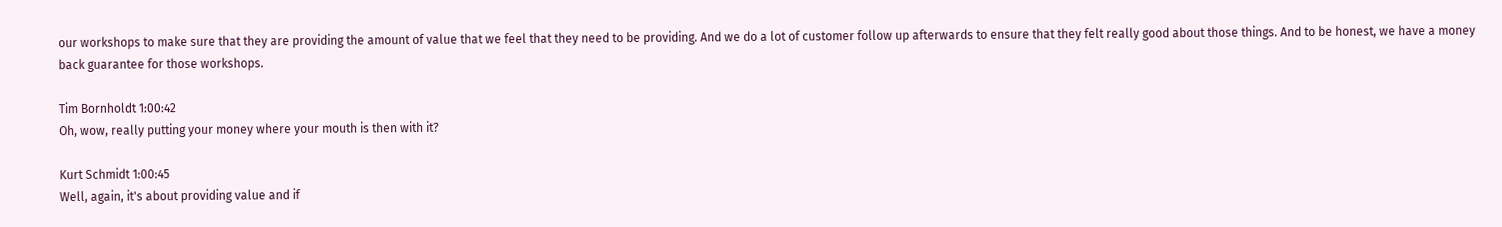our workshops to make sure that they are providing the amount of value that we feel that they need to be providing. And we do a lot of customer follow up afterwards to ensure that they felt really good about those things. And to be honest, we have a money back guarantee for those workshops.

Tim Bornholdt 1:00:42
Oh, wow, really putting your money where your mouth is then with it?

Kurt Schmidt 1:00:45
Well, again, it's about providing value and if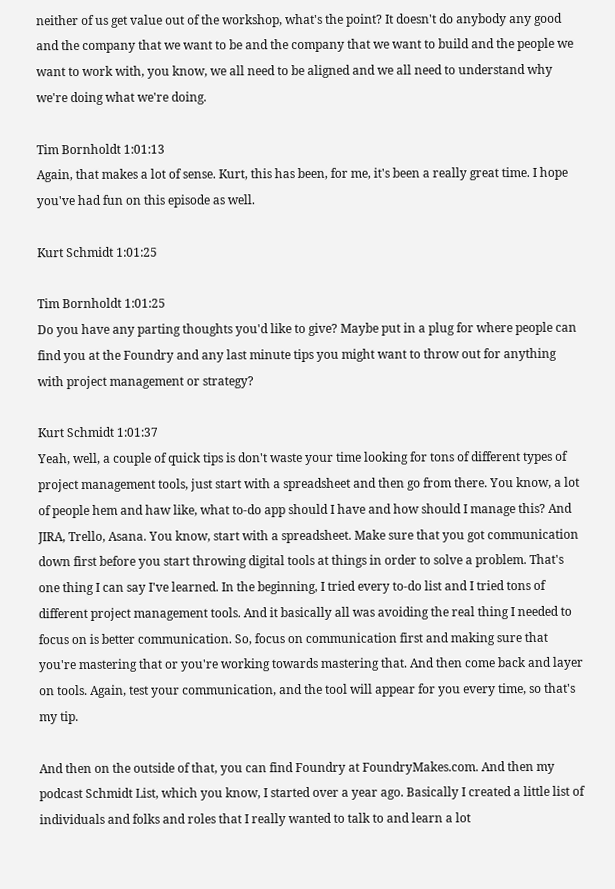neither of us get value out of the workshop, what's the point? It doesn't do anybody any good and the company that we want to be and the company that we want to build and the people we want to work with, you know, we all need to be aligned and we all need to understand why we're doing what we're doing.

Tim Bornholdt 1:01:13
Again, that makes a lot of sense. Kurt, this has been, for me, it's been a really great time. I hope you've had fun on this episode as well.

Kurt Schmidt 1:01:25

Tim Bornholdt 1:01:25
Do you have any parting thoughts you'd like to give? Maybe put in a plug for where people can find you at the Foundry and any last minute tips you might want to throw out for anything with project management or strategy?

Kurt Schmidt 1:01:37
Yeah, well, a couple of quick tips is don't waste your time looking for tons of different types of project management tools, just start with a spreadsheet and then go from there. You know, a lot of people hem and haw like, what to-do app should I have and how should I manage this? And JIRA, Trello, Asana. You know, start with a spreadsheet. Make sure that you got communication down first before you start throwing digital tools at things in order to solve a problem. That's one thing I can say I've learned. In the beginning, I tried every to-do list and I tried tons of different project management tools. And it basically all was avoiding the real thing I needed to focus on is better communication. So, focus on communication first and making sure that you're mastering that or you're working towards mastering that. And then come back and layer on tools. Again, test your communication, and the tool will appear for you every time, so that's my tip.

And then on the outside of that, you can find Foundry at FoundryMakes.com. And then my podcast Schmidt List, which you know, I started over a year ago. Basically I created a little list of individuals and folks and roles that I really wanted to talk to and learn a lot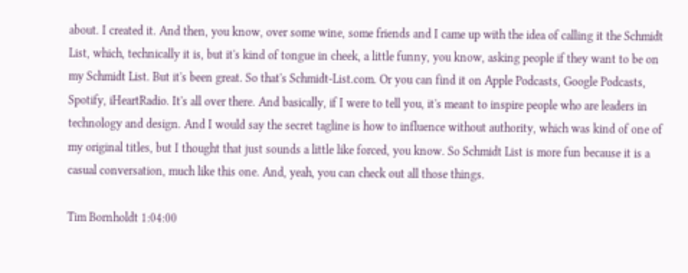about. I created it. And then, you know, over some wine, some friends and I came up with the idea of calling it the Schmidt List, which, technically it is, but it's kind of tongue in cheek, a little funny, you know, asking people if they want to be on my Schmidt List. But it's been great. So that's Schmidt-List.com. Or you can find it on Apple Podcasts, Google Podcasts, Spotify, iHeartRadio. It's all over there. And basically, if I were to tell you, it's meant to inspire people who are leaders in technology and design. And I would say the secret tagline is how to influence without authority, which was kind of one of my original titles, but I thought that just sounds a little like forced, you know. So Schmidt List is more fun because it is a casual conversation, much like this one. And, yeah, you can check out all those things.

Tim Bornholdt 1:04:00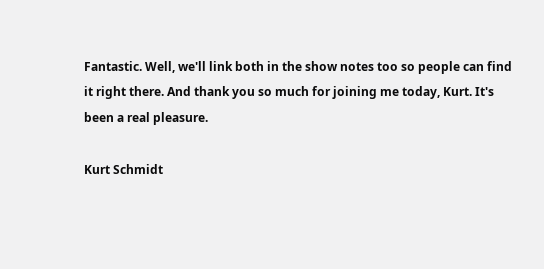Fantastic. Well, we'll link both in the show notes too so people can find it right there. And thank you so much for joining me today, Kurt. It's been a real pleasure.

Kurt Schmidt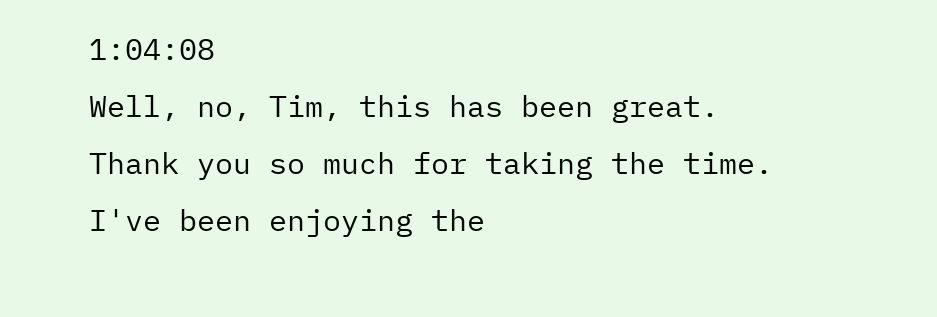1:04:08
Well, no, Tim, this has been great. Thank you so much for taking the time. I've been enjoying the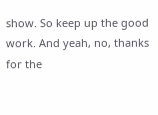show. So keep up the good work. And yeah, no, thanks for the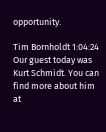opportunity.

Tim Bornholdt 1:04:24
Our guest today was Kurt Schmidt. You can find more about him at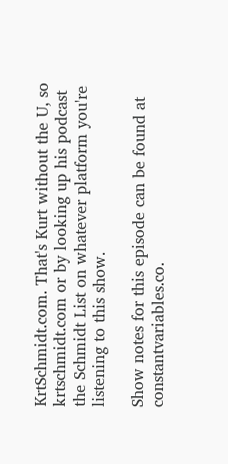KrtSchmidt.com. That's Kurt without the U, so krtschmidt.com or by looking up his podcast the Schmidt List on whatever platform you're listening to this show.

Show notes for this episode can be found at constantvariables.co.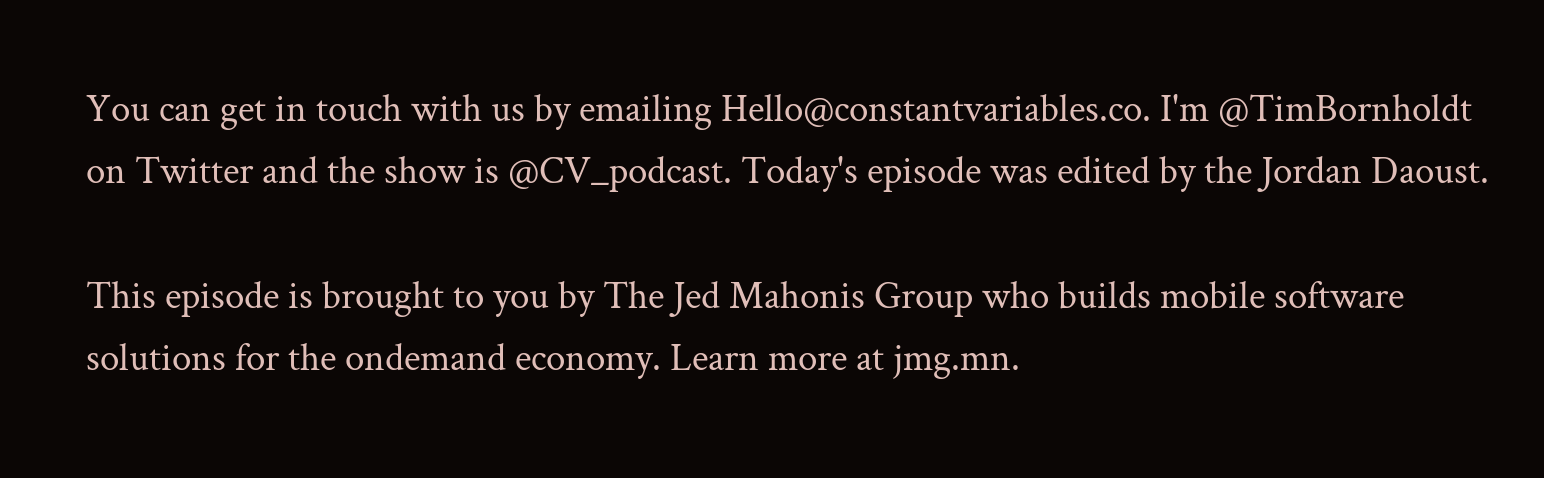You can get in touch with us by emailing Hello@constantvariables.co. I'm @TimBornholdt on Twitter and the show is @CV_podcast. Today's episode was edited by the Jordan Daoust.

This episode is brought to you by The Jed Mahonis Group who builds mobile software solutions for the ondemand economy. Learn more at jmg.mn.